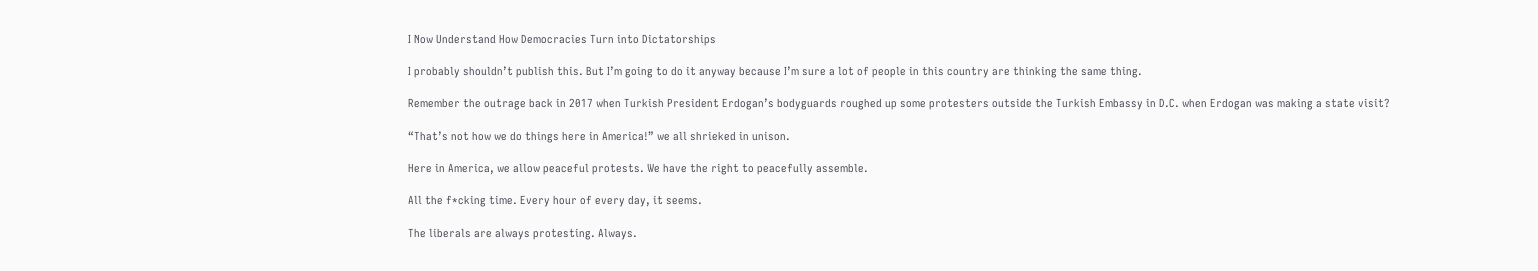I Now Understand How Democracies Turn into Dictatorships

I probably shouldn’t publish this. But I’m going to do it anyway because I’m sure a lot of people in this country are thinking the same thing.

Remember the outrage back in 2017 when Turkish President Erdogan’s bodyguards roughed up some protesters outside the Turkish Embassy in D.C. when Erdogan was making a state visit?

“That’s not how we do things here in America!” we all shrieked in unison.

Here in America, we allow peaceful protests. We have the right to peacefully assemble.

All the f*cking time. Every hour of every day, it seems.

The liberals are always protesting. Always.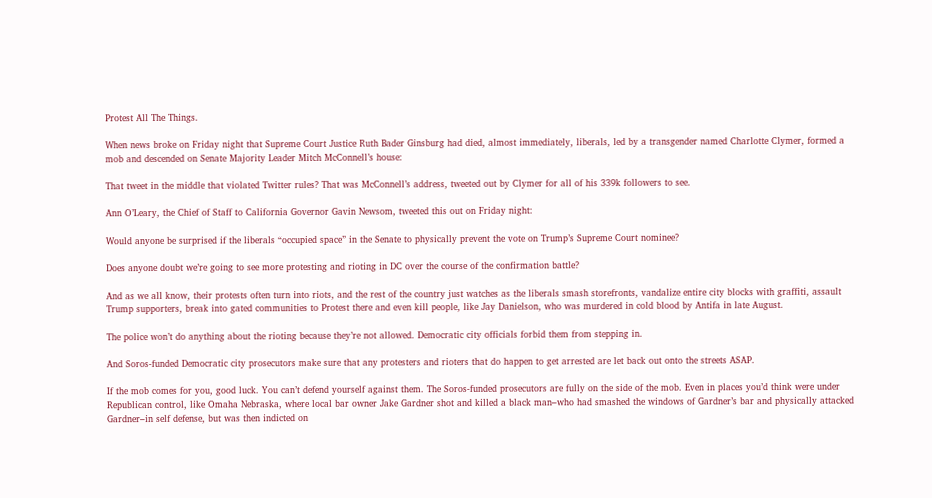Protest All The Things.

When news broke on Friday night that Supreme Court Justice Ruth Bader Ginsburg had died, almost immediately, liberals, led by a transgender named Charlotte Clymer, formed a mob and descended on Senate Majority Leader Mitch McConnell’s house:

That tweet in the middle that violated Twitter rules? That was McConnell’s address, tweeted out by Clymer for all of his 339k followers to see.

Ann O’Leary, the Chief of Staff to California Governor Gavin Newsom, tweeted this out on Friday night:

Would anyone be surprised if the liberals “occupied space” in the Senate to physically prevent the vote on Trump’s Supreme Court nominee?

Does anyone doubt we’re going to see more protesting and rioting in DC over the course of the confirmation battle?

And as we all know, their protests often turn into riots, and the rest of the country just watches as the liberals smash storefronts, vandalize entire city blocks with graffiti, assault Trump supporters, break into gated communities to Protest there and even kill people, like Jay Danielson, who was murdered in cold blood by Antifa in late August.

The police won’t do anything about the rioting because they’re not allowed. Democratic city officials forbid them from stepping in.

And Soros-funded Democratic city prosecutors make sure that any protesters and rioters that do happen to get arrested are let back out onto the streets ASAP.

If the mob comes for you, good luck. You can’t defend yourself against them. The Soros-funded prosecutors are fully on the side of the mob. Even in places you’d think were under Republican control, like Omaha Nebraska, where local bar owner Jake Gardner shot and killed a black man–who had smashed the windows of Gardner’s bar and physically attacked Gardner–in self defense, but was then indicted on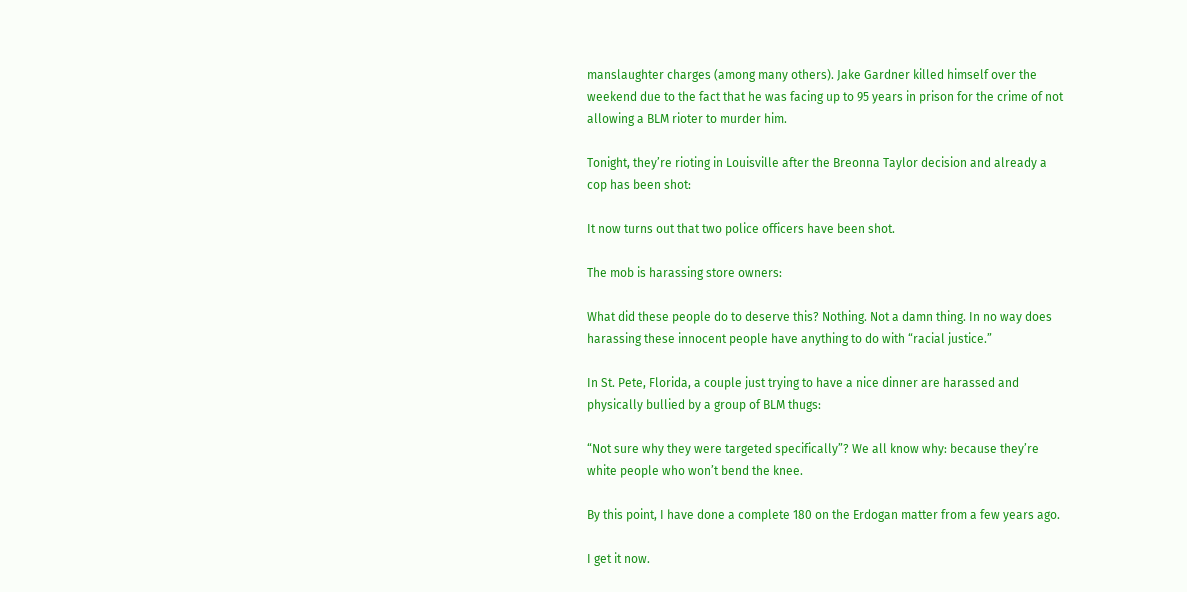manslaughter charges (among many others). Jake Gardner killed himself over the weekend due to the fact that he was facing up to 95 years in prison for the crime of not allowing a BLM rioter to murder him.

Tonight, they’re rioting in Louisville after the Breonna Taylor decision and already a cop has been shot:

It now turns out that two police officers have been shot.

The mob is harassing store owners:

What did these people do to deserve this? Nothing. Not a damn thing. In no way does harassing these innocent people have anything to do with “racial justice.”

In St. Pete, Florida, a couple just trying to have a nice dinner are harassed and physically bullied by a group of BLM thugs:

“Not sure why they were targeted specifically”? We all know why: because they’re white people who won’t bend the knee.

By this point, I have done a complete 180 on the Erdogan matter from a few years ago.

I get it now.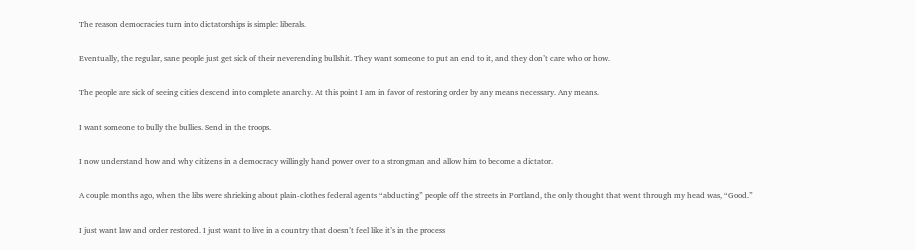The reason democracies turn into dictatorships is simple: liberals.

Eventually, the regular, sane people just get sick of their neverending bullshit. They want someone to put an end to it, and they don’t care who or how.

The people are sick of seeing cities descend into complete anarchy. At this point I am in favor of restoring order by any means necessary. Any means.

I want someone to bully the bullies. Send in the troops.

I now understand how and why citizens in a democracy willingly hand power over to a strongman and allow him to become a dictator.

A couple months ago, when the libs were shrieking about plain-clothes federal agents “abducting” people off the streets in Portland, the only thought that went through my head was, “Good.”

I just want law and order restored. I just want to live in a country that doesn’t feel like it’s in the process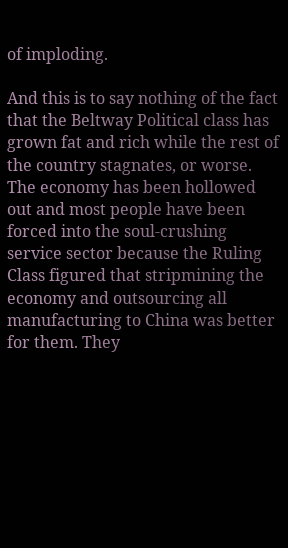of imploding.

And this is to say nothing of the fact that the Beltway Political class has grown fat and rich while the rest of the country stagnates, or worse. The economy has been hollowed out and most people have been forced into the soul-crushing service sector because the Ruling Class figured that stripmining the economy and outsourcing all manufacturing to China was better for them. They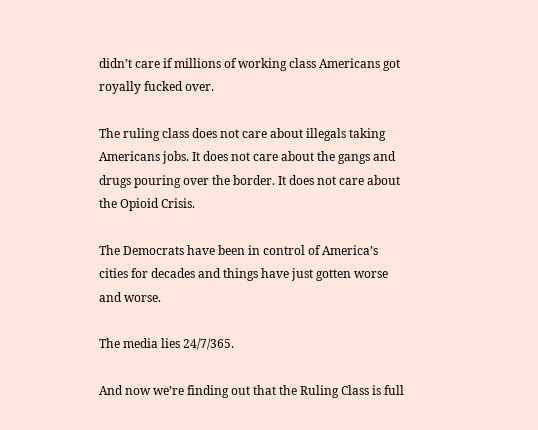didn’t care if millions of working class Americans got royally fucked over.

The ruling class does not care about illegals taking Americans jobs. It does not care about the gangs and drugs pouring over the border. It does not care about the Opioid Crisis.

The Democrats have been in control of America’s cities for decades and things have just gotten worse and worse.

The media lies 24/7/365.

And now we’re finding out that the Ruling Class is full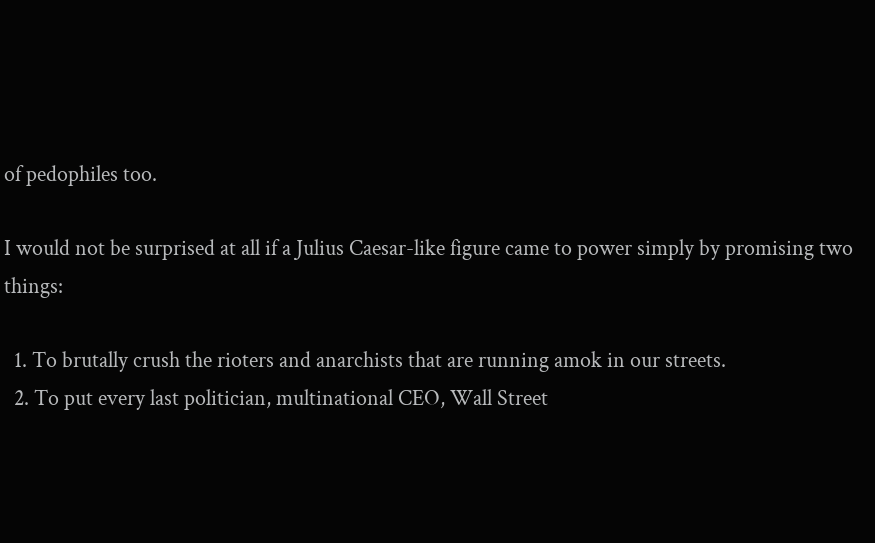of pedophiles too.

I would not be surprised at all if a Julius Caesar-like figure came to power simply by promising two things:

  1. To brutally crush the rioters and anarchists that are running amok in our streets.
  2. To put every last politician, multinational CEO, Wall Street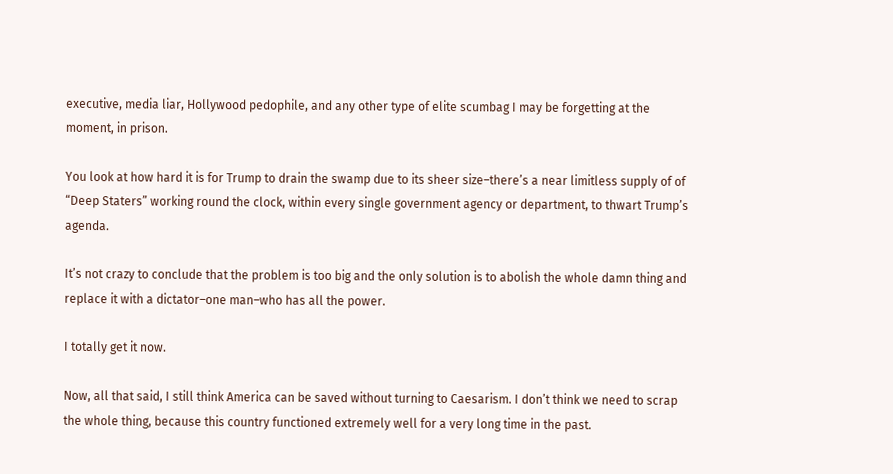executive, media liar, Hollywood pedophile, and any other type of elite scumbag I may be forgetting at the moment, in prison.

You look at how hard it is for Trump to drain the swamp due to its sheer size–there’s a near limitless supply of of “Deep Staters” working round the clock, within every single government agency or department, to thwart Trump’s agenda.

It’s not crazy to conclude that the problem is too big and the only solution is to abolish the whole damn thing and replace it with a dictator–one man–who has all the power.

I totally get it now.

Now, all that said, I still think America can be saved without turning to Caesarism. I don’t think we need to scrap the whole thing, because this country functioned extremely well for a very long time in the past.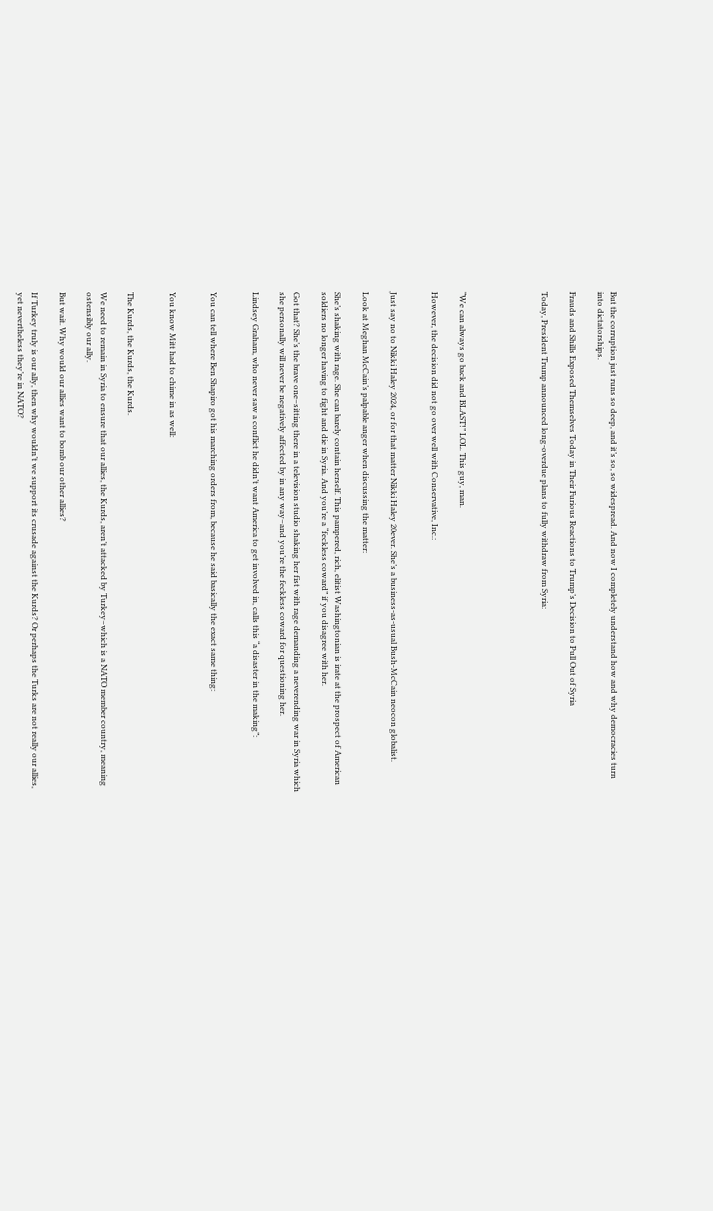But the corruption just runs so deep, and it’s so, so widespread. And now I completely understand how and why democracies turn into dictatorships.

Frauds and Shills Exposed Themselves Today in Their Furious Reactions to Trump’s Decision to Pull Out of Syria

Today, President Trump announced long-overdue plans to fully withdraw from Syria:





“We can always go back and BLAST!” LOL. This guy, man.

However, the decision did not go over well with Conservative, Inc.:


Just say no to Nikki Haley 2024, or for that matter Nikki Haley 20ever. She’s a business-as-usual Bush-McCain neocon globalist.

Look at Meghan McCain’s palpable anger when discussing the matter:

She’s shaking with rage. She can barely contain herself. This pampered, rich, elitist Washingtonian is irate at the prospect of American soldiers no longer having to fight and die in Syria. And you’re a “feckless coward” if you disagree with her.

Got that? She’s the brave one–sitting there in a television studio shaking her fist with rage demanding a neverending war in Syria which she personally will never be negatively affected by in any way–and you’re the feckless coward for questioning her.

Lindsey Graham, who never saw a conflict he didn’t want America to get involved in, calls this “a disaster in the making”:


You can tell where Ben Shapiro got his marching orders from, because he said basically the exact same thing:


You know Mitt had to chime in as well:


The Kurds, the Kurds, the Kurds.

We need to remain in Syria to ensure that our allies, the Kurds, aren’t attacked by Turkey–which is a NATO member country, meaning ostensibly our ally.

But wait. Why would our allies want to bomb our other allies?

If Turkey truly is our ally, then why wouldn’t we support its crusade against the Kurds? Or perhaps the Turks are not really our allies, yet nevertheless they’re in NATO?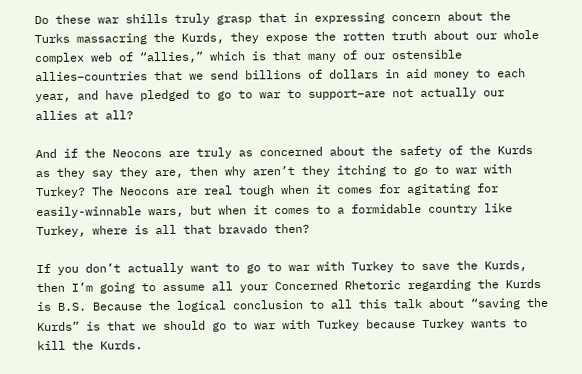Do these war shills truly grasp that in expressing concern about the Turks massacring the Kurds, they expose the rotten truth about our whole complex web of “allies,” which is that many of our ostensible allies–countries that we send billions of dollars in aid money to each year, and have pledged to go to war to support–are not actually our allies at all?

And if the Neocons are truly as concerned about the safety of the Kurds as they say they are, then why aren’t they itching to go to war with Turkey? The Neocons are real tough when it comes for agitating for easily-winnable wars, but when it comes to a formidable country like Turkey, where is all that bravado then?

If you don’t actually want to go to war with Turkey to save the Kurds, then I’m going to assume all your Concerned Rhetoric regarding the Kurds is B.S. Because the logical conclusion to all this talk about “saving the Kurds” is that we should go to war with Turkey because Turkey wants to kill the Kurds.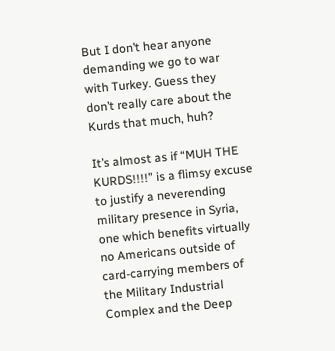But I don’t hear anyone demanding we go to war with Turkey. Guess they don’t really care about the Kurds that much, huh?

It’s almost as if “MUH THE KURDS!!!!” is a flimsy excuse to justify a neverending military presence in Syria, one which benefits virtually no Americans outside of card-carrying members of the Military Industrial Complex and the Deep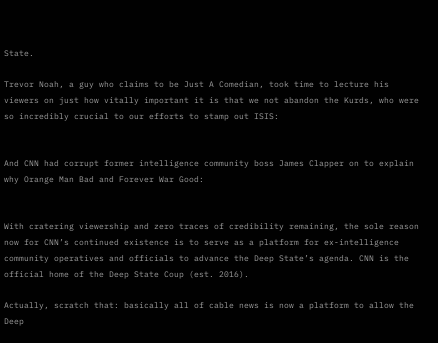State.

Trevor Noah, a guy who claims to be Just A Comedian, took time to lecture his viewers on just how vitally important it is that we not abandon the Kurds, who were so incredibly crucial to our efforts to stamp out ISIS:


And CNN had corrupt former intelligence community boss James Clapper on to explain why Orange Man Bad and Forever War Good:


With cratering viewership and zero traces of credibility remaining, the sole reason now for CNN’s continued existence is to serve as a platform for ex-intelligence community operatives and officials to advance the Deep State’s agenda. CNN is the official home of the Deep State Coup (est. 2016).

Actually, scratch that: basically all of cable news is now a platform to allow the Deep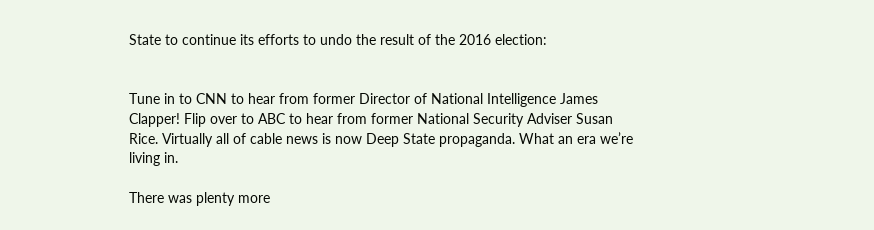State to continue its efforts to undo the result of the 2016 election:


Tune in to CNN to hear from former Director of National Intelligence James Clapper! Flip over to ABC to hear from former National Security Adviser Susan Rice. Virtually all of cable news is now Deep State propaganda. What an era we’re living in.

There was plenty more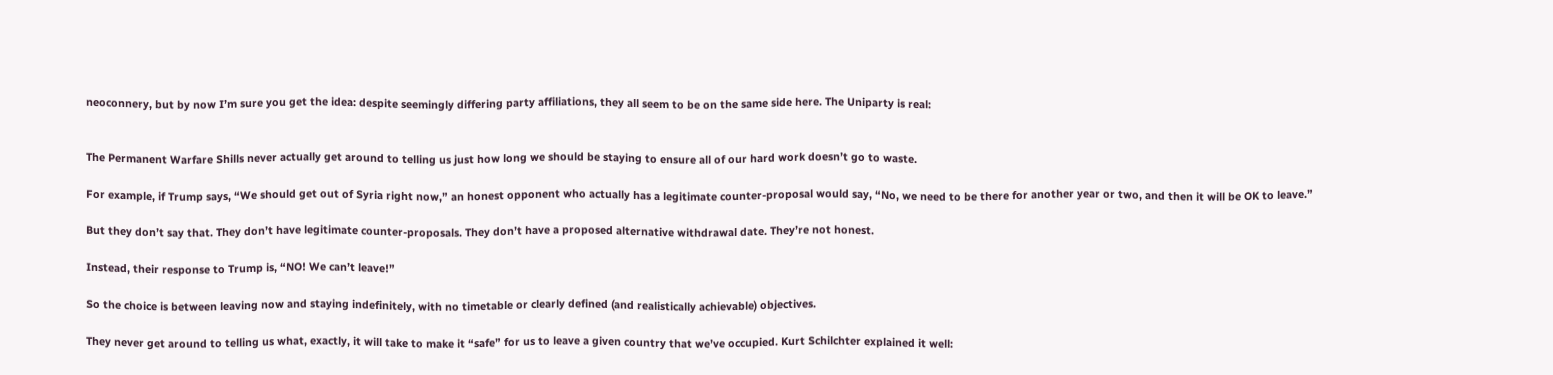neoconnery, but by now I’m sure you get the idea: despite seemingly differing party affiliations, they all seem to be on the same side here. The Uniparty is real:


The Permanent Warfare Shills never actually get around to telling us just how long we should be staying to ensure all of our hard work doesn’t go to waste.

For example, if Trump says, “We should get out of Syria right now,” an honest opponent who actually has a legitimate counter-proposal would say, “No, we need to be there for another year or two, and then it will be OK to leave.”

But they don’t say that. They don’t have legitimate counter-proposals. They don’t have a proposed alternative withdrawal date. They’re not honest.

Instead, their response to Trump is, “NO! We can’t leave!”

So the choice is between leaving now and staying indefinitely, with no timetable or clearly defined (and realistically achievable) objectives.

They never get around to telling us what, exactly, it will take to make it “safe” for us to leave a given country that we’ve occupied. Kurt Schilchter explained it well: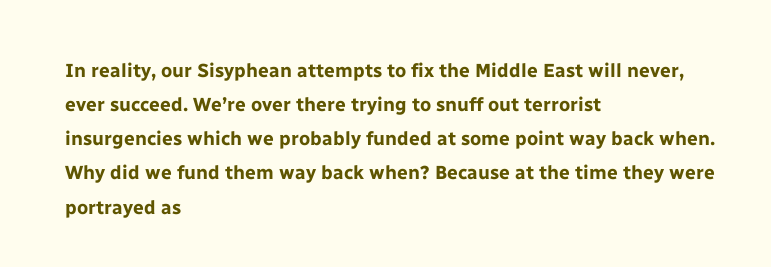In reality, our Sisyphean attempts to fix the Middle East will never, ever succeed. We’re over there trying to snuff out terrorist insurgencies which we probably funded at some point way back when. Why did we fund them way back when? Because at the time they were portrayed as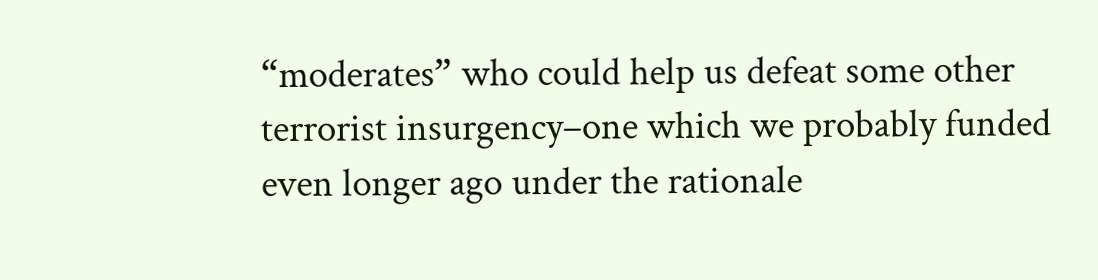“moderates” who could help us defeat some other terrorist insurgency–one which we probably funded even longer ago under the rationale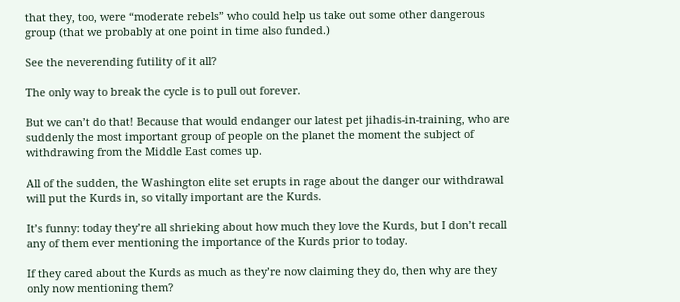that they, too, were “moderate rebels” who could help us take out some other dangerous group (that we probably at one point in time also funded.)

See the neverending futility of it all?

The only way to break the cycle is to pull out forever.

But we can’t do that! Because that would endanger our latest pet jihadis-in-training, who are suddenly the most important group of people on the planet the moment the subject of withdrawing from the Middle East comes up.

All of the sudden, the Washington elite set erupts in rage about the danger our withdrawal will put the Kurds in, so vitally important are the Kurds.

It’s funny: today they’re all shrieking about how much they love the Kurds, but I don’t recall any of them ever mentioning the importance of the Kurds prior to today.

If they cared about the Kurds as much as they’re now claiming they do, then why are they only now mentioning them?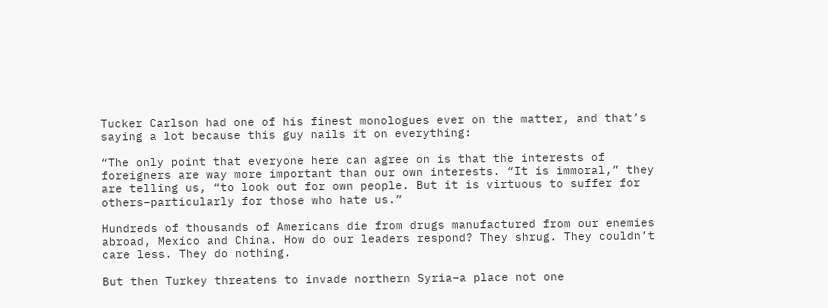Tucker Carlson had one of his finest monologues ever on the matter, and that’s saying a lot because this guy nails it on everything:

“The only point that everyone here can agree on is that the interests of foreigners are way more important than our own interests. “It is immoral,” they are telling us, “to look out for own people. But it is virtuous to suffer for others–particularly for those who hate us.”

Hundreds of thousands of Americans die from drugs manufactured from our enemies abroad, Mexico and China. How do our leaders respond? They shrug. They couldn’t care less. They do nothing.

But then Turkey threatens to invade northern Syria–a place not one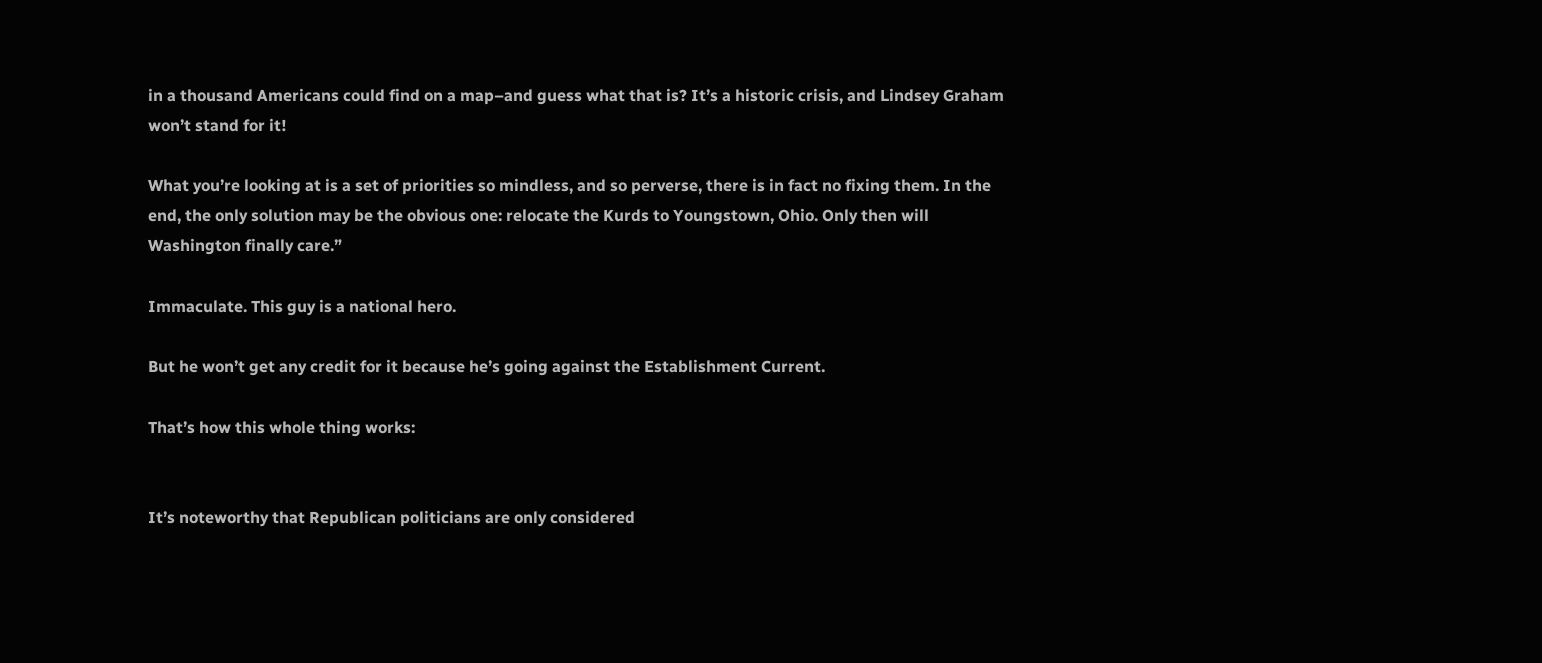in a thousand Americans could find on a map–and guess what that is? It’s a historic crisis, and Lindsey Graham won’t stand for it!

What you’re looking at is a set of priorities so mindless, and so perverse, there is in fact no fixing them. In the end, the only solution may be the obvious one: relocate the Kurds to Youngstown, Ohio. Only then will Washington finally care.”

Immaculate. This guy is a national hero.

But he won’t get any credit for it because he’s going against the Establishment Current.

That’s how this whole thing works:


It’s noteworthy that Republican politicians are only considered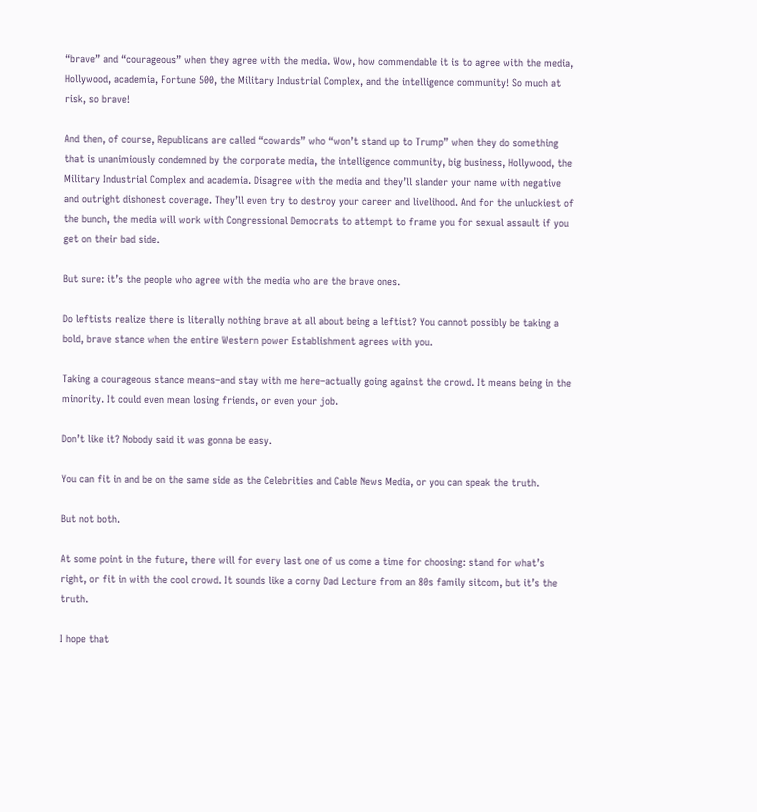“brave” and “courageous” when they agree with the media. Wow, how commendable it is to agree with the media, Hollywood, academia, Fortune 500, the Military Industrial Complex, and the intelligence community! So much at risk, so brave!

And then, of course, Republicans are called “cowards” who “won’t stand up to Trump” when they do something that is unanimiously condemned by the corporate media, the intelligence community, big business, Hollywood, the Military Industrial Complex and academia. Disagree with the media and they’ll slander your name with negative and outright dishonest coverage. They’ll even try to destroy your career and livelihood. And for the unluckiest of the bunch, the media will work with Congressional Democrats to attempt to frame you for sexual assault if you get on their bad side.

But sure: it’s the people who agree with the media who are the brave ones.

Do leftists realize there is literally nothing brave at all about being a leftist? You cannot possibly be taking a bold, brave stance when the entire Western power Establishment agrees with you.

Taking a courageous stance means–and stay with me here–actually going against the crowd. It means being in the minority. It could even mean losing friends, or even your job.

Don’t like it? Nobody said it was gonna be easy.

You can fit in and be on the same side as the Celebrities and Cable News Media, or you can speak the truth.

But not both.

At some point in the future, there will for every last one of us come a time for choosing: stand for what’s right, or fit in with the cool crowd. It sounds like a corny Dad Lecture from an 80s family sitcom, but it’s the truth.

I hope that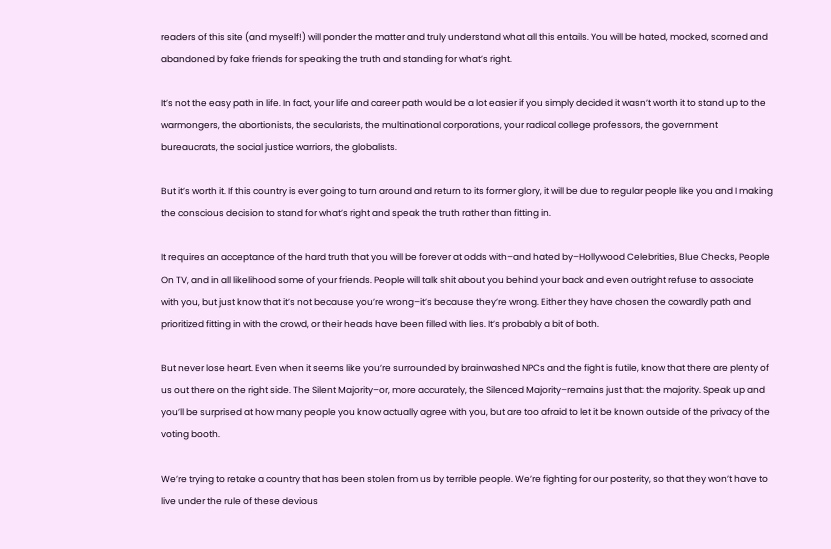readers of this site (and myself!) will ponder the matter and truly understand what all this entails. You will be hated, mocked, scorned and abandoned by fake friends for speaking the truth and standing for what’s right.

It’s not the easy path in life. In fact, your life and career path would be a lot easier if you simply decided it wasn’t worth it to stand up to the warmongers, the abortionists, the secularists, the multinational corporations, your radical college professors, the government bureaucrats, the social justice warriors, the globalists.

But it’s worth it. If this country is ever going to turn around and return to its former glory, it will be due to regular people like you and I making the conscious decision to stand for what’s right and speak the truth rather than fitting in.

It requires an acceptance of the hard truth that you will be forever at odds with–and hated by–Hollywood Celebrities, Blue Checks, People On TV, and in all likelihood some of your friends. People will talk shit about you behind your back and even outright refuse to associate with you, but just know that it’s not because you’re wrong–it’s because they’re wrong. Either they have chosen the cowardly path and prioritized fitting in with the crowd, or their heads have been filled with lies. It’s probably a bit of both.

But never lose heart. Even when it seems like you’re surrounded by brainwashed NPCs and the fight is futile, know that there are plenty of us out there on the right side. The Silent Majority–or, more accurately, the Silenced Majority–remains just that: the majority. Speak up and you’ll be surprised at how many people you know actually agree with you, but are too afraid to let it be known outside of the privacy of the voting booth.

We’re trying to retake a country that has been stolen from us by terrible people. We’re fighting for our posterity, so that they won’t have to live under the rule of these devious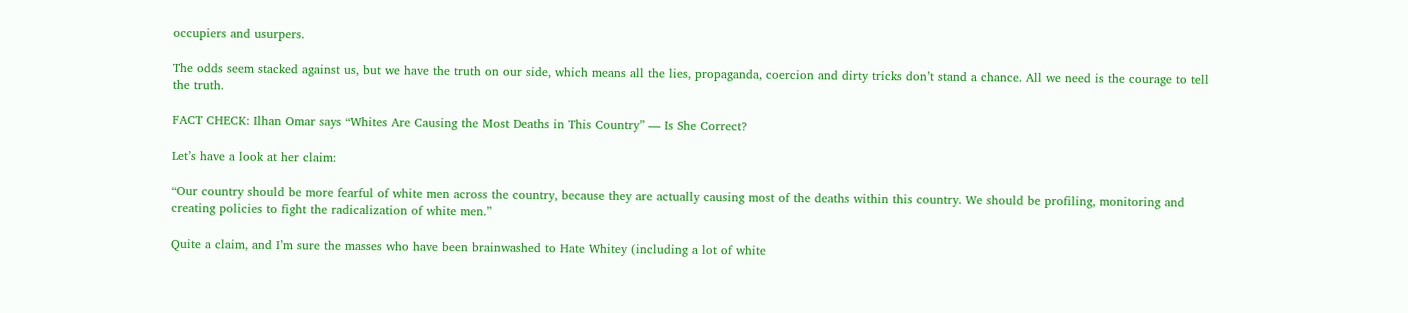occupiers and usurpers.

The odds seem stacked against us, but we have the truth on our side, which means all the lies, propaganda, coercion and dirty tricks don’t stand a chance. All we need is the courage to tell the truth.

FACT CHECK: Ilhan Omar says “Whites Are Causing the Most Deaths in This Country” — Is She Correct?

Let’s have a look at her claim:

“Our country should be more fearful of white men across the country, because they are actually causing most of the deaths within this country. We should be profiling, monitoring and creating policies to fight the radicalization of white men.”

Quite a claim, and I’m sure the masses who have been brainwashed to Hate Whitey (including a lot of white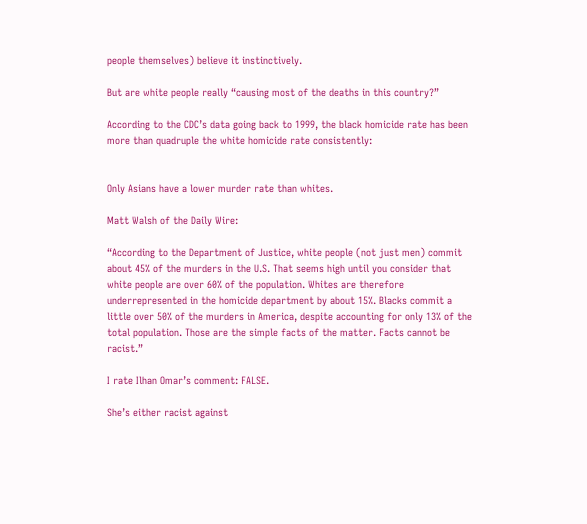people themselves) believe it instinctively.

But are white people really “causing most of the deaths in this country?”

According to the CDC’s data going back to 1999, the black homicide rate has been more than quadruple the white homicide rate consistently:


Only Asians have a lower murder rate than whites.

Matt Walsh of the Daily Wire:

“According to the Department of Justice, white people (not just men) commit about 45% of the murders in the U.S. That seems high until you consider that white people are over 60% of the population. Whites are therefore underrepresented in the homicide department by about 15%. Blacks commit a little over 50% of the murders in America, despite accounting for only 13% of the total population. Those are the simple facts of the matter. Facts cannot be racist.”

I rate Ilhan Omar’s comment: FALSE.

She’s either racist against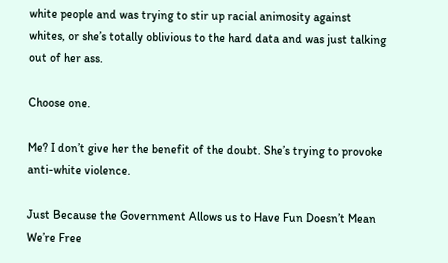white people and was trying to stir up racial animosity against whites, or she’s totally oblivious to the hard data and was just talking out of her ass.

Choose one.

Me? I don’t give her the benefit of the doubt. She’s trying to provoke anti-white violence.

Just Because the Government Allows us to Have Fun Doesn’t Mean We’re Free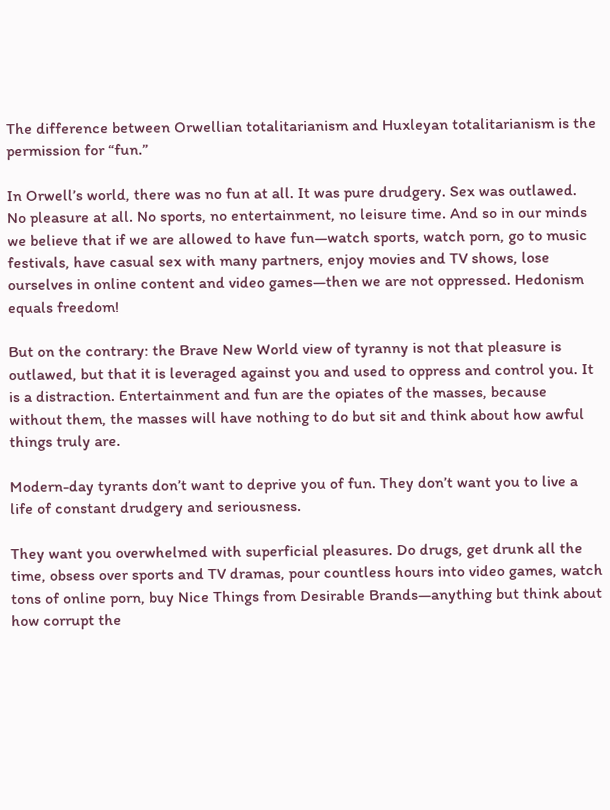The difference between Orwellian totalitarianism and Huxleyan totalitarianism is the permission for “fun.”

In Orwell’s world, there was no fun at all. It was pure drudgery. Sex was outlawed. No pleasure at all. No sports, no entertainment, no leisure time. And so in our minds we believe that if we are allowed to have fun—watch sports, watch porn, go to music festivals, have casual sex with many partners, enjoy movies and TV shows, lose ourselves in online content and video games—then we are not oppressed. Hedonism equals freedom!

But on the contrary: the Brave New World view of tyranny is not that pleasure is outlawed, but that it is leveraged against you and used to oppress and control you. It is a distraction. Entertainment and fun are the opiates of the masses, because without them, the masses will have nothing to do but sit and think about how awful things truly are.

Modern-day tyrants don’t want to deprive you of fun. They don’t want you to live a life of constant drudgery and seriousness.

They want you overwhelmed with superficial pleasures. Do drugs, get drunk all the time, obsess over sports and TV dramas, pour countless hours into video games, watch tons of online porn, buy Nice Things from Desirable Brands—anything but think about how corrupt the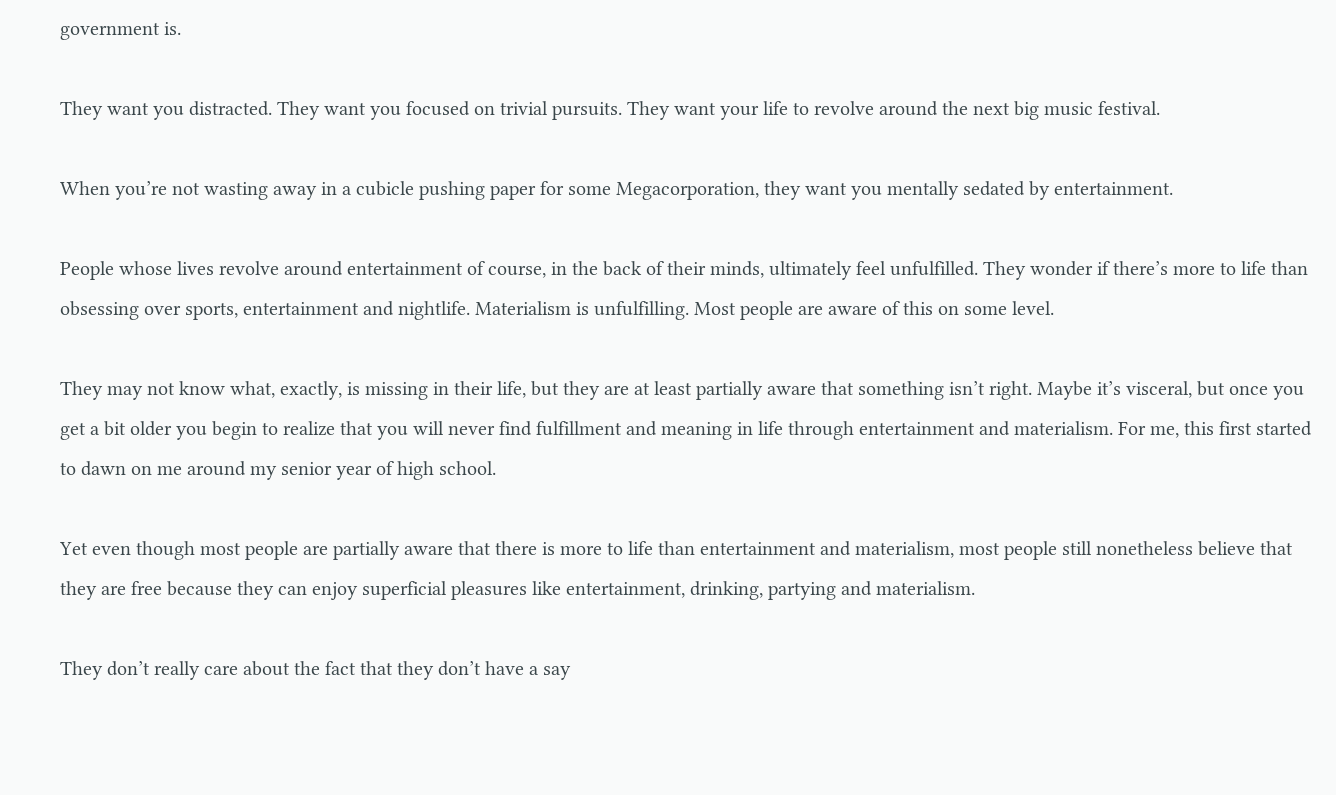government is.

They want you distracted. They want you focused on trivial pursuits. They want your life to revolve around the next big music festival.

When you’re not wasting away in a cubicle pushing paper for some Megacorporation, they want you mentally sedated by entertainment.

People whose lives revolve around entertainment of course, in the back of their minds, ultimately feel unfulfilled. They wonder if there’s more to life than obsessing over sports, entertainment and nightlife. Materialism is unfulfilling. Most people are aware of this on some level.

They may not know what, exactly, is missing in their life, but they are at least partially aware that something isn’t right. Maybe it’s visceral, but once you get a bit older you begin to realize that you will never find fulfillment and meaning in life through entertainment and materialism. For me, this first started to dawn on me around my senior year of high school.

Yet even though most people are partially aware that there is more to life than entertainment and materialism, most people still nonetheless believe that they are free because they can enjoy superficial pleasures like entertainment, drinking, partying and materialism.

They don’t really care about the fact that they don’t have a say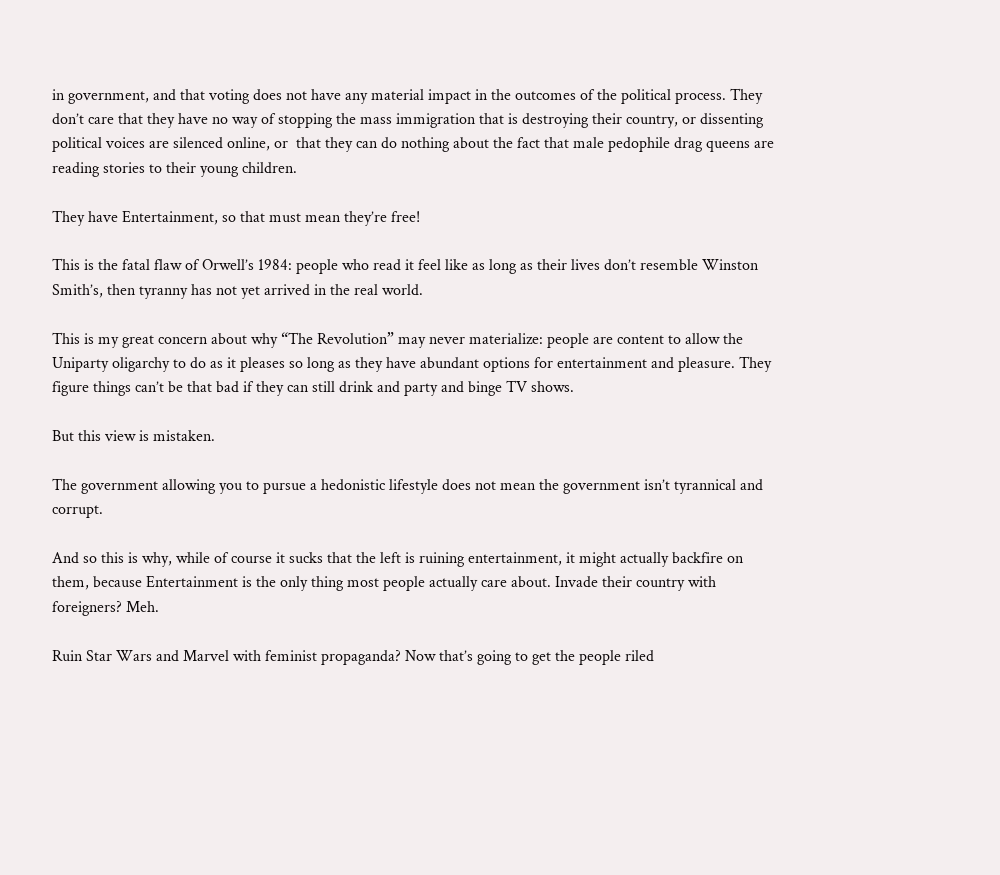in government, and that voting does not have any material impact in the outcomes of the political process. They don’t care that they have no way of stopping the mass immigration that is destroying their country, or dissenting political voices are silenced online, or  that they can do nothing about the fact that male pedophile drag queens are reading stories to their young children.

They have Entertainment, so that must mean they’re free!

This is the fatal flaw of Orwell’s 1984: people who read it feel like as long as their lives don’t resemble Winston Smith’s, then tyranny has not yet arrived in the real world.

This is my great concern about why “The Revolution” may never materialize: people are content to allow the Uniparty oligarchy to do as it pleases so long as they have abundant options for entertainment and pleasure. They figure things can’t be that bad if they can still drink and party and binge TV shows.

But this view is mistaken.

The government allowing you to pursue a hedonistic lifestyle does not mean the government isn’t tyrannical and corrupt.

And so this is why, while of course it sucks that the left is ruining entertainment, it might actually backfire on them, because Entertainment is the only thing most people actually care about. Invade their country with foreigners? Meh.

Ruin Star Wars and Marvel with feminist propaganda? Now that’s going to get the people riled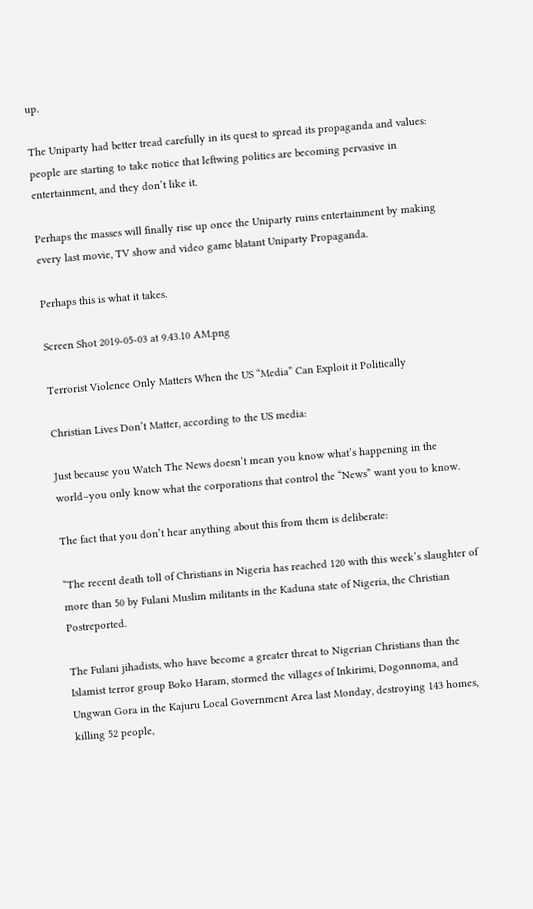up.

The Uniparty had better tread carefully in its quest to spread its propaganda and values: people are starting to take notice that leftwing politics are becoming pervasive in entertainment, and they don’t like it.

Perhaps the masses will finally rise up once the Uniparty ruins entertainment by making every last movie, TV show and video game blatant Uniparty Propaganda.

Perhaps this is what it takes.

Screen Shot 2019-05-03 at 9.43.10 AM.png

Terrorist Violence Only Matters When the US “Media” Can Exploit it Politically

Christian Lives Don’t Matter, according to the US media:

Just because you Watch The News doesn’t mean you know what’s happening in the world–you only know what the corporations that control the “News” want you to know.

The fact that you don’t hear anything about this from them is deliberate:

“The recent death toll of Christians in Nigeria has reached 120 with this week’s slaughter of more than 50 by Fulani Muslim militants in the Kaduna state of Nigeria, the Christian Postreported.

The Fulani jihadists, who have become a greater threat to Nigerian Christians than the Islamist terror group Boko Haram, stormed the villages of Inkirimi, Dogonnoma, and Ungwan Gora in the Kajuru Local Government Area last Monday, destroying 143 homes, killing 52 people,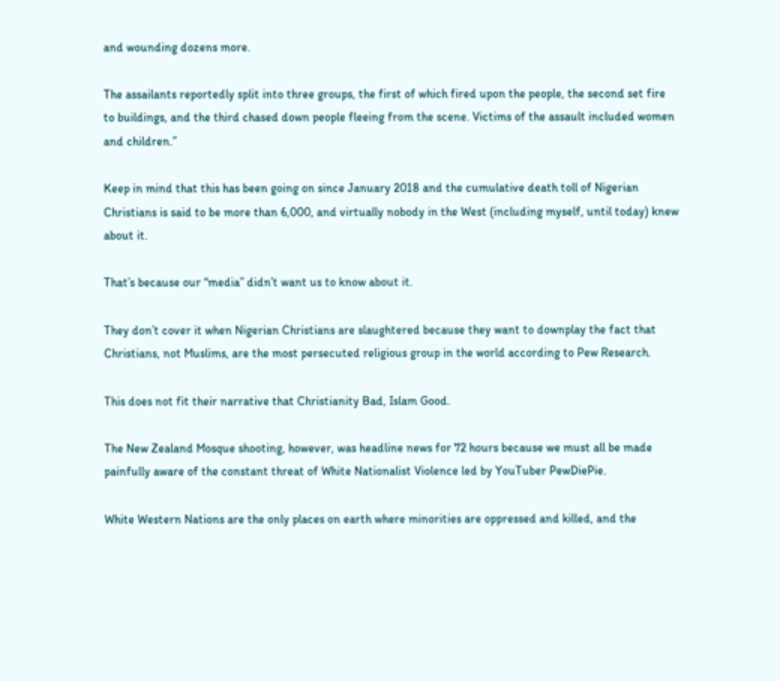and wounding dozens more.

The assailants reportedly split into three groups, the first of which fired upon the people, the second set fire to buildings, and the third chased down people fleeing from the scene. Victims of the assault included women and children.”

Keep in mind that this has been going on since January 2018 and the cumulative death toll of Nigerian Christians is said to be more than 6,000, and virtually nobody in the West (including myself, until today) knew about it.

That’s because our “media” didn’t want us to know about it.

They don’t cover it when Nigerian Christians are slaughtered because they want to downplay the fact that Christians, not Muslims, are the most persecuted religious group in the world according to Pew Research.

This does not fit their narrative that Christianity Bad, Islam Good.

The New Zealand Mosque shooting, however, was headline news for 72 hours because we must all be made painfully aware of the constant threat of White Nationalist Violence led by YouTuber PewDiePie.

White Western Nations are the only places on earth where minorities are oppressed and killed, and the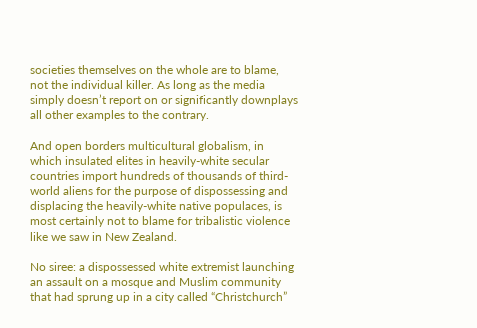societies themselves on the whole are to blame, not the individual killer. As long as the media simply doesn’t report on or significantly downplays all other examples to the contrary.

And open borders multicultural globalism, in which insulated elites in heavily-white secular countries import hundreds of thousands of third-world aliens for the purpose of dispossessing and displacing the heavily-white native populaces, is most certainly not to blame for tribalistic violence like we saw in New Zealand.

No siree: a dispossessed white extremist launching an assault on a mosque and Muslim community that had sprung up in a city called “Christchurch”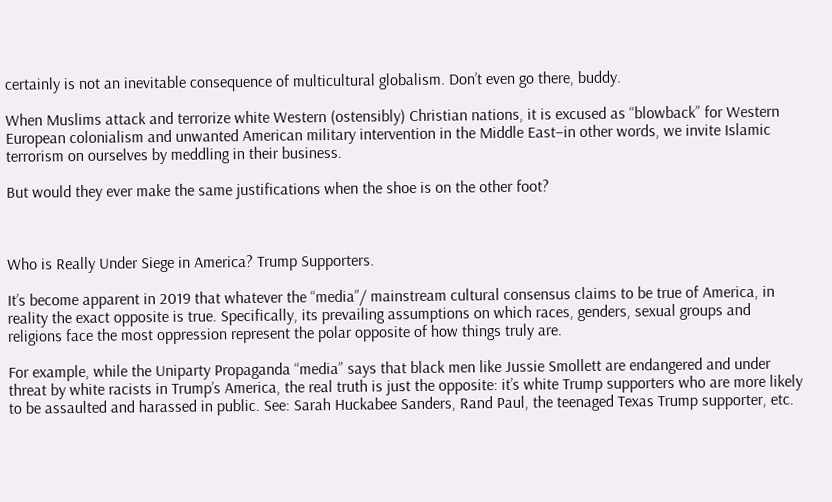certainly is not an inevitable consequence of multicultural globalism. Don’t even go there, buddy.

When Muslims attack and terrorize white Western (ostensibly) Christian nations, it is excused as “blowback” for Western European colonialism and unwanted American military intervention in the Middle East–in other words, we invite Islamic terrorism on ourselves by meddling in their business.

But would they ever make the same justifications when the shoe is on the other foot?



Who is Really Under Siege in America? Trump Supporters.

It’s become apparent in 2019 that whatever the “media”/ mainstream cultural consensus claims to be true of America, in reality the exact opposite is true. Specifically, its prevailing assumptions on which races, genders, sexual groups and religions face the most oppression represent the polar opposite of how things truly are.

For example, while the Uniparty Propaganda “media” says that black men like Jussie Smollett are endangered and under threat by white racists in Trump’s America, the real truth is just the opposite: it’s white Trump supporters who are more likely to be assaulted and harassed in public. See: Sarah Huckabee Sanders, Rand Paul, the teenaged Texas Trump supporter, etc.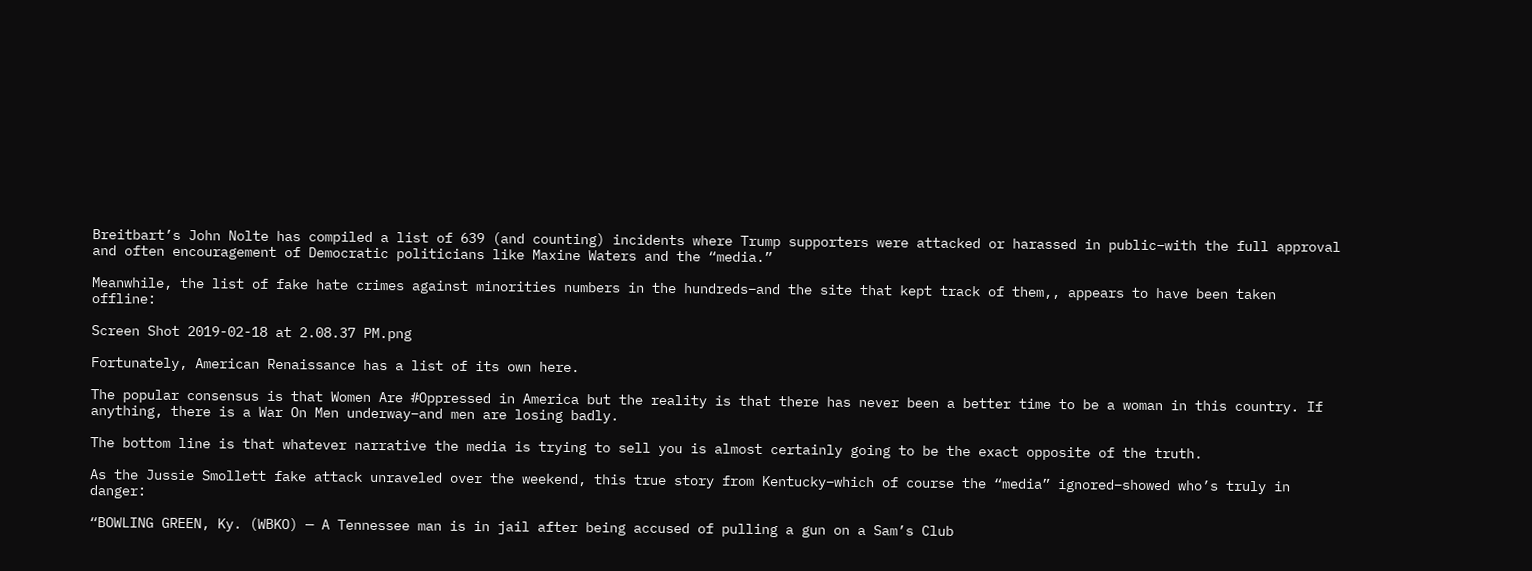Breitbart’s John Nolte has compiled a list of 639 (and counting) incidents where Trump supporters were attacked or harassed in public–with the full approval and often encouragement of Democratic politicians like Maxine Waters and the “media.”

Meanwhile, the list of fake hate crimes against minorities numbers in the hundreds–and the site that kept track of them,, appears to have been taken offline:

Screen Shot 2019-02-18 at 2.08.37 PM.png

Fortunately, American Renaissance has a list of its own here.

The popular consensus is that Women Are #Oppressed in America but the reality is that there has never been a better time to be a woman in this country. If anything, there is a War On Men underway–and men are losing badly.

The bottom line is that whatever narrative the media is trying to sell you is almost certainly going to be the exact opposite of the truth.

As the Jussie Smollett fake attack unraveled over the weekend, this true story from Kentucky–which of course the “media” ignored–showed who’s truly in danger:

“BOWLING GREEN, Ky. (WBKO) — A Tennessee man is in jail after being accused of pulling a gun on a Sam’s Club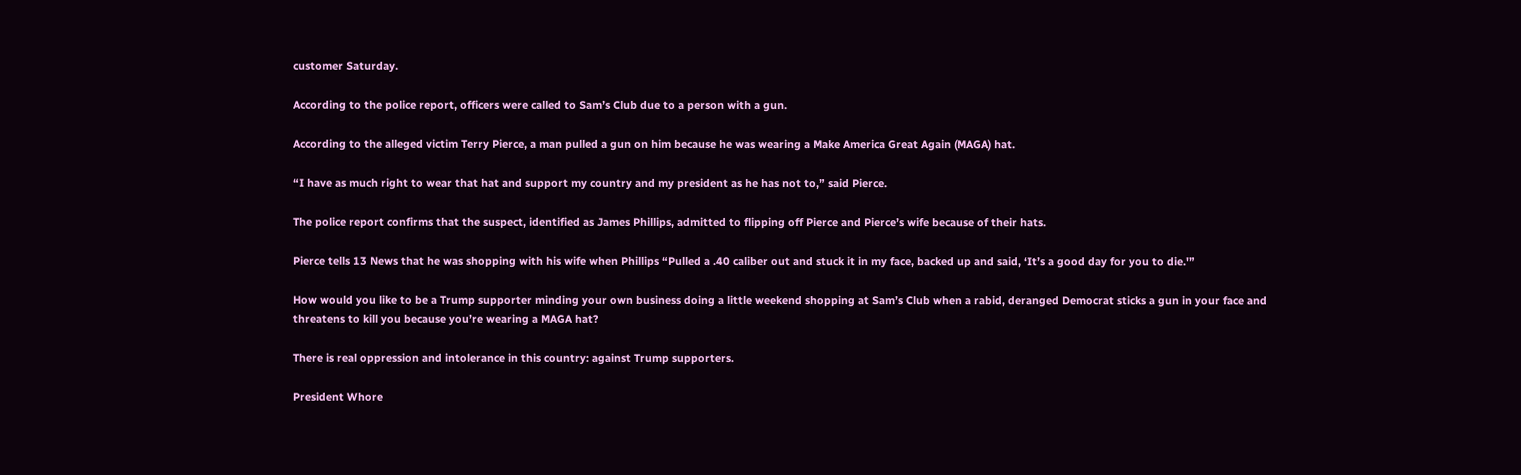customer Saturday.

According to the police report, officers were called to Sam’s Club due to a person with a gun.

According to the alleged victim Terry Pierce, a man pulled a gun on him because he was wearing a Make America Great Again (MAGA) hat.

“I have as much right to wear that hat and support my country and my president as he has not to,” said Pierce.

The police report confirms that the suspect, identified as James Phillips, admitted to flipping off Pierce and Pierce’s wife because of their hats.

Pierce tells 13 News that he was shopping with his wife when Phillips “Pulled a .40 caliber out and stuck it in my face, backed up and said, ‘It’s a good day for you to die.'”

How would you like to be a Trump supporter minding your own business doing a little weekend shopping at Sam’s Club when a rabid, deranged Democrat sticks a gun in your face and threatens to kill you because you’re wearing a MAGA hat?

There is real oppression and intolerance in this country: against Trump supporters.

President Whore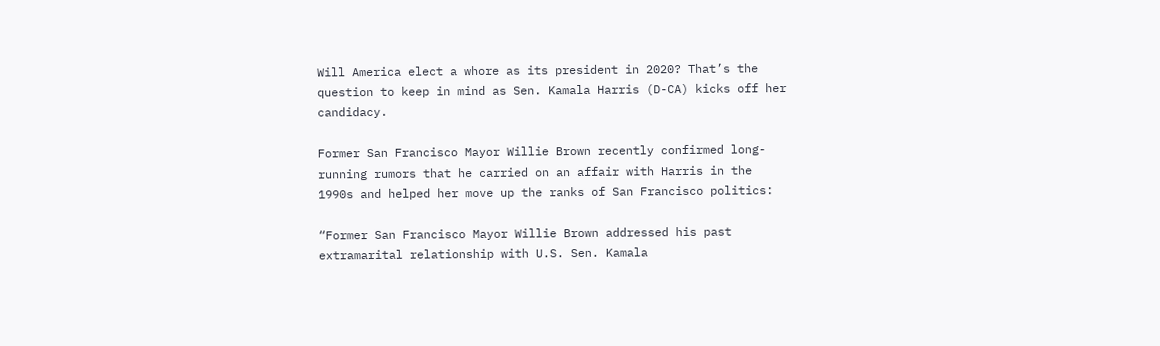Will America elect a whore as its president in 2020? That’s the question to keep in mind as Sen. Kamala Harris (D-CA) kicks off her candidacy.

Former San Francisco Mayor Willie Brown recently confirmed long-running rumors that he carried on an affair with Harris in the 1990s and helped her move up the ranks of San Francisco politics:

“Former San Francisco Mayor Willie Brown addressed his past extramarital relationship with U.S. Sen. Kamala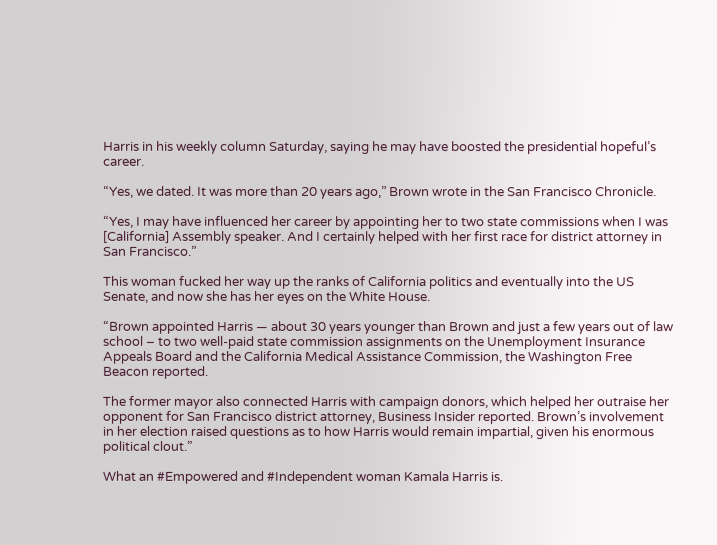Harris in his weekly column Saturday, saying he may have boosted the presidential hopeful’s career.

“Yes, we dated. It was more than 20 years ago,” Brown wrote in the San Francisco Chronicle.

“Yes, I may have influenced her career by appointing her to two state commissions when I was [California] Assembly speaker. And I certainly helped with her first race for district attorney in San Francisco.”

This woman fucked her way up the ranks of California politics and eventually into the US Senate, and now she has her eyes on the White House.

“Brown appointed Harris — about 30 years younger than Brown and just a few years out of law school – to two well-paid state commission assignments on the Unemployment Insurance Appeals Board and the California Medical Assistance Commission, the Washington Free Beacon reported.

The former mayor also connected Harris with campaign donors, which helped her outraise her opponent for San Francisco district attorney, Business Insider reported. Brown’s involvement in her election raised questions as to how Harris would remain impartial, given his enormous political clout.”

What an #Empowered and #Independent woman Kamala Harris is.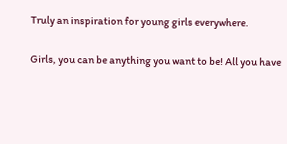Truly an inspiration for young girls everywhere.

Girls, you can be anything you want to be! All you have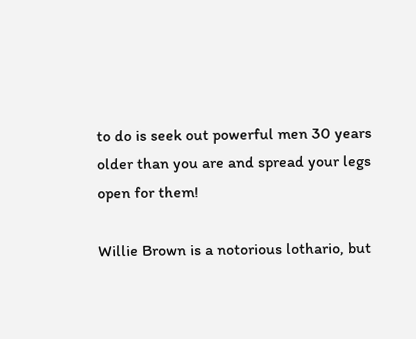to do is seek out powerful men 30 years older than you are and spread your legs open for them!

Willie Brown is a notorious lothario, but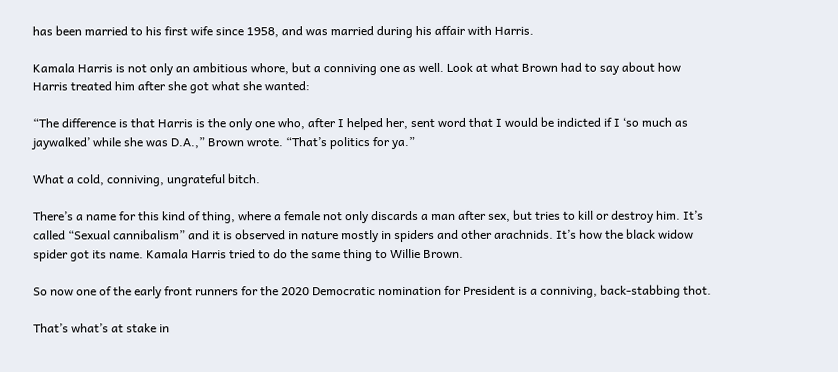has been married to his first wife since 1958, and was married during his affair with Harris.

Kamala Harris is not only an ambitious whore, but a conniving one as well. Look at what Brown had to say about how Harris treated him after she got what she wanted:

“The difference is that Harris is the only one who, after I helped her, sent word that I would be indicted if I ‘so much as jaywalked’ while she was D.A.,” Brown wrote. “That’s politics for ya.”

What a cold, conniving, ungrateful bitch.

There’s a name for this kind of thing, where a female not only discards a man after sex, but tries to kill or destroy him. It’s called “Sexual cannibalism” and it is observed in nature mostly in spiders and other arachnids. It’s how the black widow spider got its name. Kamala Harris tried to do the same thing to Willie Brown.

So now one of the early front runners for the 2020 Democratic nomination for President is a conniving, back-stabbing thot.

That’s what’s at stake in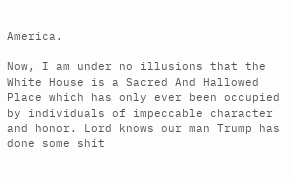America.

Now, I am under no illusions that the White House is a Sacred And Hallowed Place which has only ever been occupied by individuals of impeccable character and honor. Lord knows our man Trump has done some shit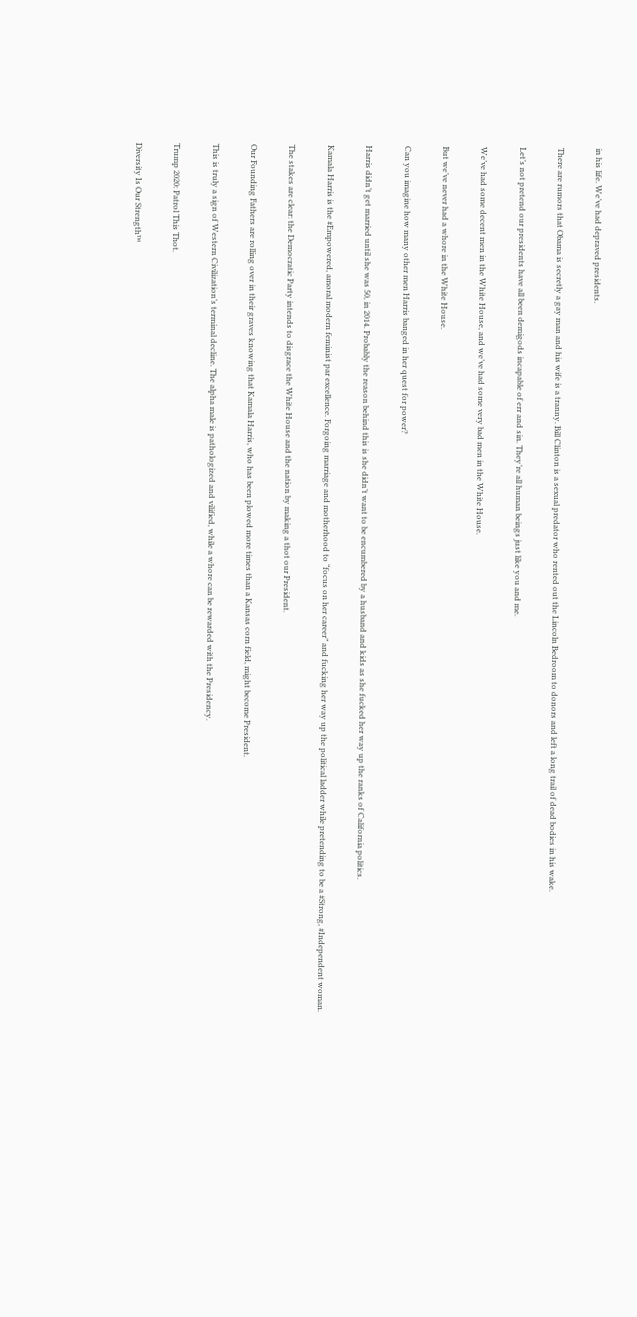in his life. We’ve had depraved presidents.

There are rumors that Obama is secretly a gay man and his wife is a tranny. Bill Clinton is a sexual predator who rented out the Lincoln Bedroom to donors and left a long trail of dead bodies in his wake.

Let’s not pretend our presidents have all been demigods incapable of err and sin. They’re all human beings just like you and me.

We’ve had some decent men in the White House, and we’ve had some very bad men in the White House.

But we’ve never had a whore in the White House.

Can you imagine how many other men Harris banged in her quest for power?

Harris didn’t get married until she was 50, in 2014. Probably the reason behind this is she didn’t want to be encumbered by a husband and kids as she fucked her way up the ranks of California politics.

Kamala Harris is the #Empowered, amoral modern feminist par excellence. Forgoing marriage and motherhood to “focus on her career” and fucking her way up the political ladder while pretending to be a #Strong, #Independent woman.

The stakes are clear: the Democratic Party intends to disgrace the White House and the nation by making a thot our President.

Our Founding Fathers are rolling over in their graves knowing that Kamala Harris, who has been plowed more times than a Kansas corn field, might become President.

This is truly a sign of Western Civilization’s terminal decline. The alpha male is pathologized and vilified, while a whore can be rewarded with the Presidency.

Trump 2020: Patrol This Thot.

Diversity Is Our Strength™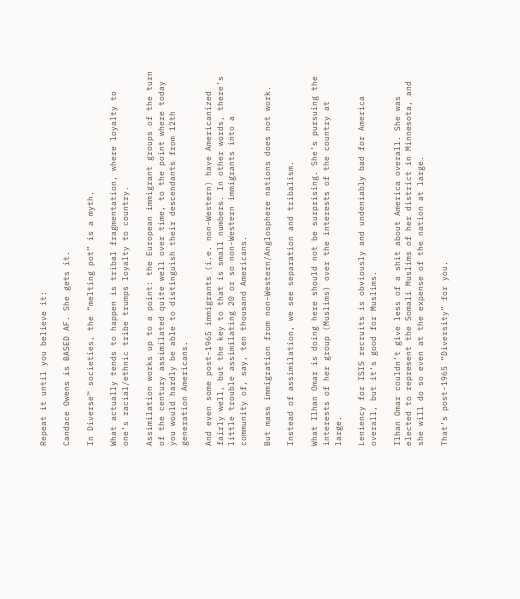Repeat it until you believe it:

Candace Owens is BASED AF. She gets it.

In Diverse™ societies, the “melting pot” is a myth.

What actually tends to happen is tribal fragmentation, where loyalty to one’s racial/ethnic tribe trumps loyalty to country.

Assimilation works up to a point: the European immigrant groups of the turn of the century assimilated quite well over time, to the point where today you would hardly be able to distinguish their descendants from 12th generation Americans.

And even some post-1965 immigrants (i.e. non-Western) have Americanized fairly well, but the key to that is small numbers. In other words, there’s little trouble assimilating 20 or so non-Western immigrants into a community of, say, ten thousand Americans.

But mass immigration from non-Western/Anglosphere nations does not work.

Instead of assimilation, we see separation and tribalism.

What Ilhan Omar is doing here should not be surprising. She’s pursuing the interests of her group (Muslims) over the interests of the country at large.

Leniency for ISIS recruits is obviously and undeniably bad for America overall, but it’s good for Muslims.

Ilhan Omar couldn’t give less of a shit about America overall. She was elected to represent the Somali Muslims of her district in Minnesota, and she will do so even at the expense of the nation at large.

That’s post-1965 “Diversity” for you.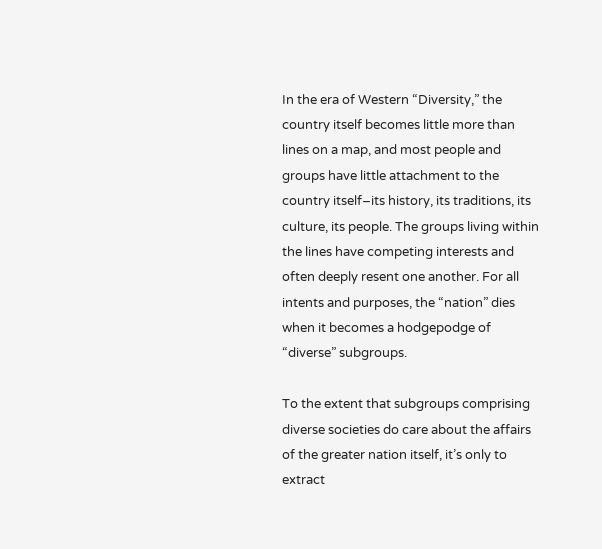In the era of Western “Diversity,” the country itself becomes little more than lines on a map, and most people and groups have little attachment to the country itself–its history, its traditions, its culture, its people. The groups living within the lines have competing interests and often deeply resent one another. For all intents and purposes, the “nation” dies when it becomes a hodgepodge of “diverse” subgroups.

To the extent that subgroups comprising diverse societies do care about the affairs of the greater nation itself, it’s only to extract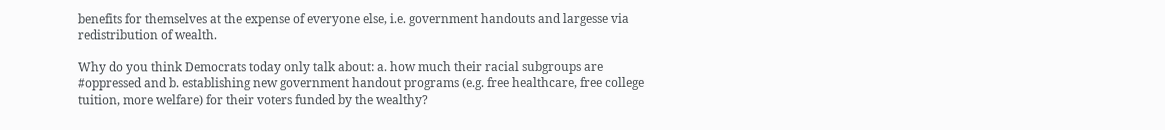benefits for themselves at the expense of everyone else, i.e. government handouts and largesse via redistribution of wealth.

Why do you think Democrats today only talk about: a. how much their racial subgroups are #oppressed and b. establishing new government handout programs (e.g. free healthcare, free college tuition, more welfare) for their voters funded by the wealthy?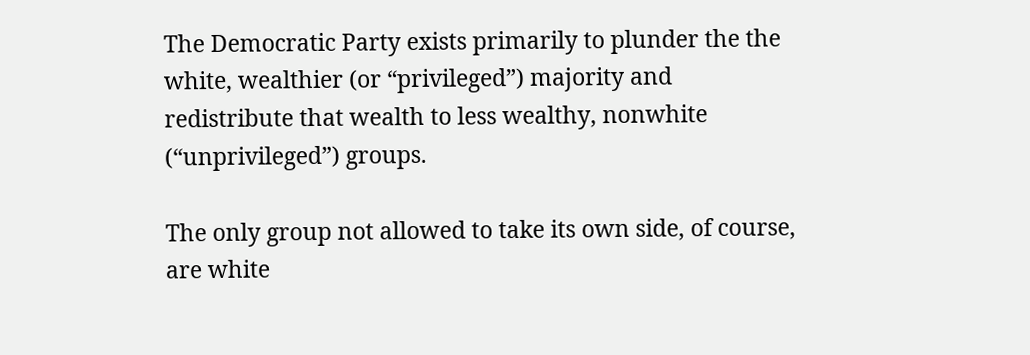The Democratic Party exists primarily to plunder the the white, wealthier (or “privileged”) majority and redistribute that wealth to less wealthy, nonwhite (“unprivileged”) groups.

The only group not allowed to take its own side, of course, are white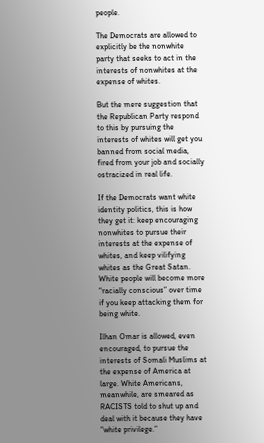people.

The Democrats are allowed to explicitly be the nonwhite party that seeks to act in the interests of nonwhites at the expense of whites.

But the mere suggestion that the Republican Party respond to this by pursuing the interests of whites will get you banned from social media, fired from your job and socially ostracized in real life.

If the Democrats want white identity politics, this is how they get it: keep encouraging nonwhites to pursue their interests at the expense of whites, and keep vilifying whites as the Great Satan. White people will become more “racially conscious” over time if you keep attacking them for being white.

Ilhan Omar is allowed, even encouraged, to pursue the interests of Somali Muslims at the expense of America at large. White Americans, meanwhile, are smeared as RACISTS told to shut up and deal with it because they have “white privilege.”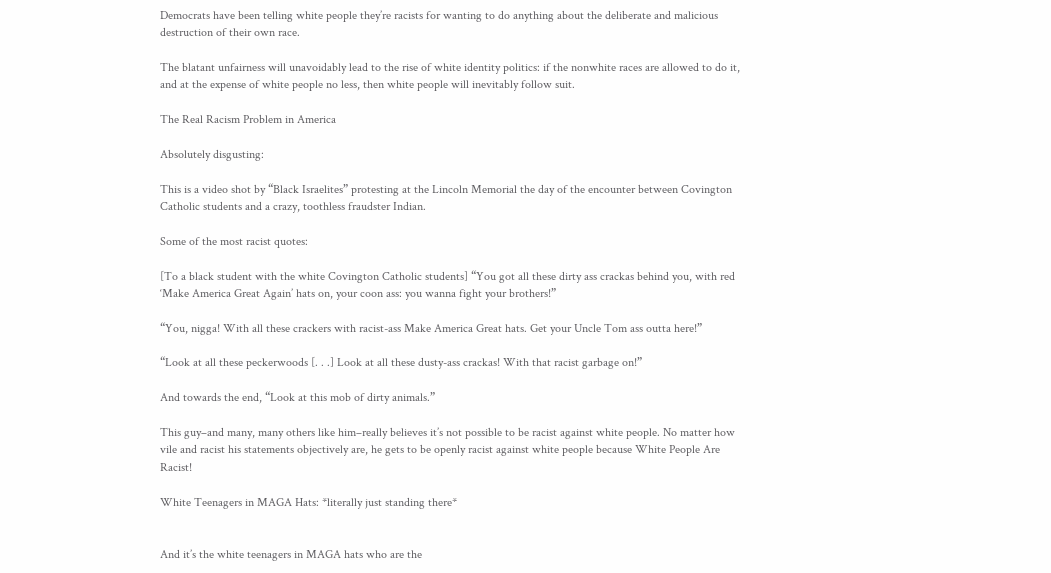Democrats have been telling white people they’re racists for wanting to do anything about the deliberate and malicious destruction of their own race.

The blatant unfairness will unavoidably lead to the rise of white identity politics: if the nonwhite races are allowed to do it, and at the expense of white people no less, then white people will inevitably follow suit.

The Real Racism Problem in America

Absolutely disgusting:

This is a video shot by “Black Israelites” protesting at the Lincoln Memorial the day of the encounter between Covington Catholic students and a crazy, toothless fraudster Indian.

Some of the most racist quotes:

[To a black student with the white Covington Catholic students] “You got all these dirty ass crackas behind you, with red ‘Make America Great Again’ hats on, your coon ass: you wanna fight your brothers!”

“You, nigga! With all these crackers with racist-ass Make America Great hats. Get your Uncle Tom ass outta here!”

“Look at all these peckerwoods [. . .] Look at all these dusty-ass crackas! With that racist garbage on!”

And towards the end, “Look at this mob of dirty animals.”

This guy–and many, many others like him–really believes it’s not possible to be racist against white people. No matter how vile and racist his statements objectively are, he gets to be openly racist against white people because White People Are Racist!

White Teenagers in MAGA Hats: *literally just standing there*


And it’s the white teenagers in MAGA hats who are the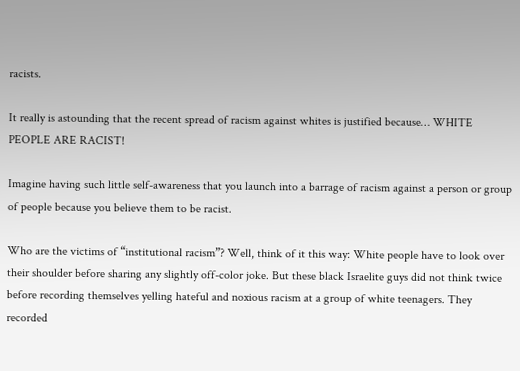racists.

It really is astounding that the recent spread of racism against whites is justified because… WHITE PEOPLE ARE RACIST!

Imagine having such little self-awareness that you launch into a barrage of racism against a person or group of people because you believe them to be racist.

Who are the victims of “institutional racism”? Well, think of it this way: White people have to look over their shoulder before sharing any slightly off-color joke. But these black Israelite guys did not think twice before recording themselves yelling hateful and noxious racism at a group of white teenagers. They recorded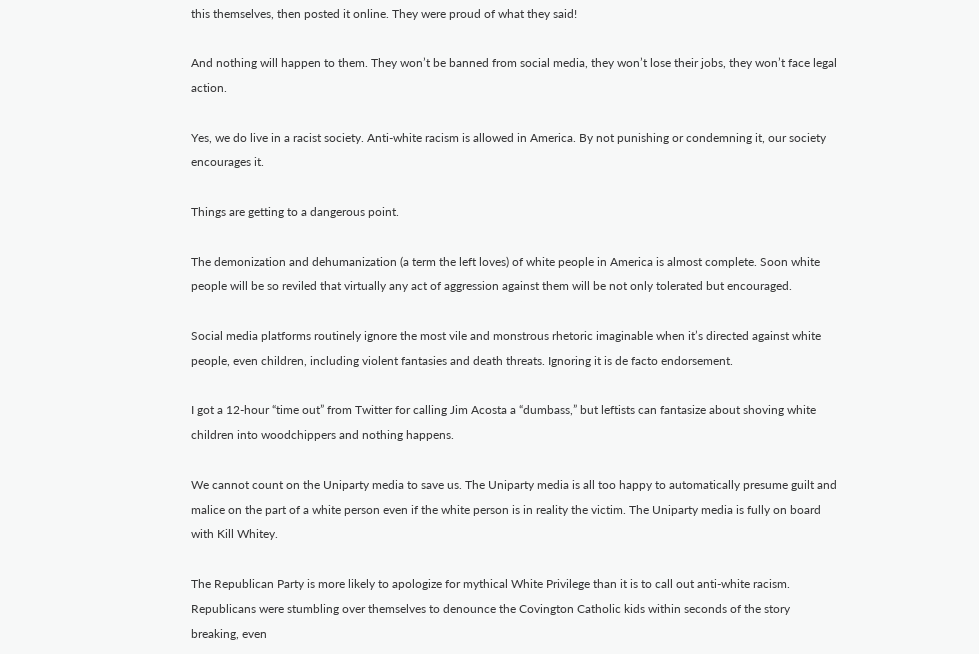this themselves, then posted it online. They were proud of what they said!

And nothing will happen to them. They won’t be banned from social media, they won’t lose their jobs, they won’t face legal action.

Yes, we do live in a racist society. Anti-white racism is allowed in America. By not punishing or condemning it, our society encourages it.

Things are getting to a dangerous point.

The demonization and dehumanization (a term the left loves) of white people in America is almost complete. Soon white people will be so reviled that virtually any act of aggression against them will be not only tolerated but encouraged.

Social media platforms routinely ignore the most vile and monstrous rhetoric imaginable when it’s directed against white people, even children, including violent fantasies and death threats. Ignoring it is de facto endorsement.

I got a 12-hour “time out” from Twitter for calling Jim Acosta a “dumbass,” but leftists can fantasize about shoving white children into woodchippers and nothing happens.

We cannot count on the Uniparty media to save us. The Uniparty media is all too happy to automatically presume guilt and malice on the part of a white person even if the white person is in reality the victim. The Uniparty media is fully on board with Kill Whitey.

The Republican Party is more likely to apologize for mythical White Privilege than it is to call out anti-white racism. Republicans were stumbling over themselves to denounce the Covington Catholic kids within seconds of the story breaking, even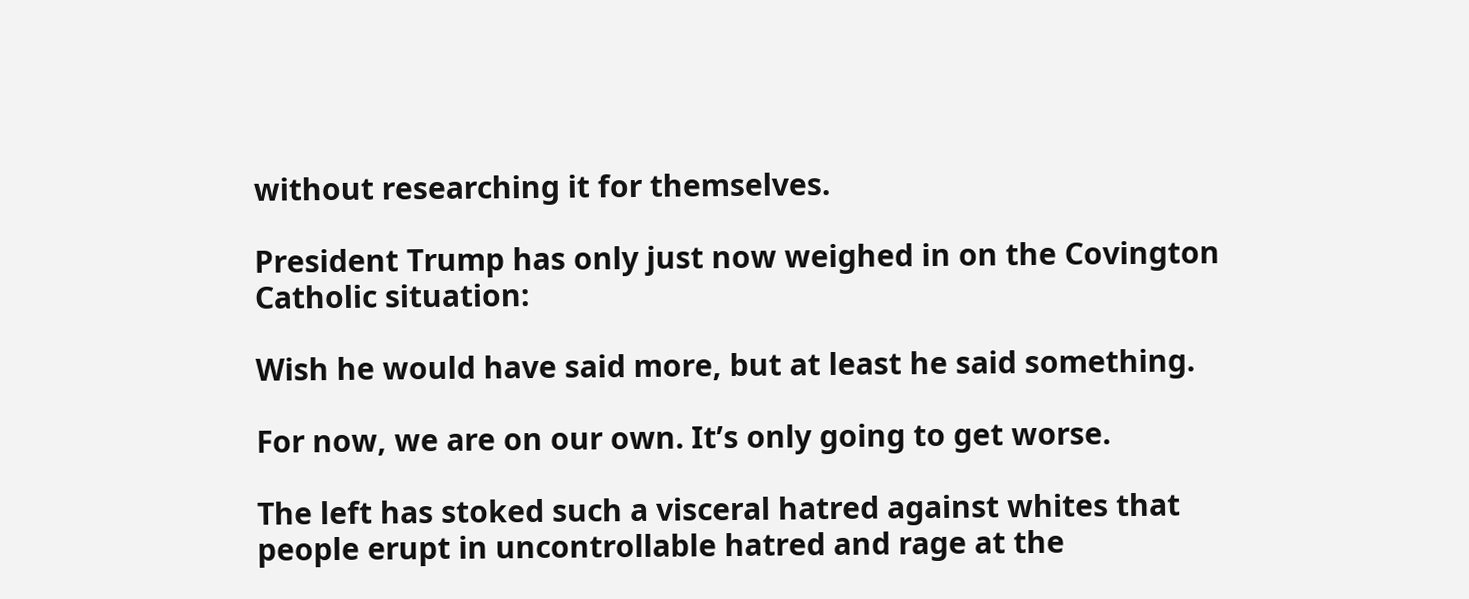without researching it for themselves.

President Trump has only just now weighed in on the Covington Catholic situation:

Wish he would have said more, but at least he said something.

For now, we are on our own. It’s only going to get worse.

The left has stoked such a visceral hatred against whites that people erupt in uncontrollable hatred and rage at the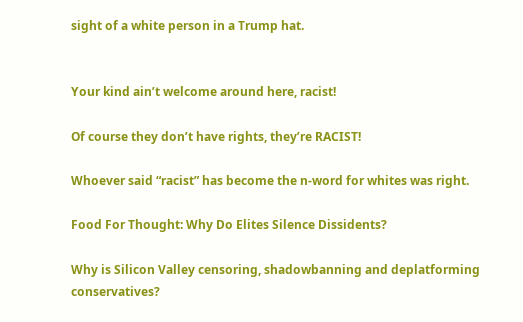sight of a white person in a Trump hat.


Your kind ain’t welcome around here, racist!

Of course they don’t have rights, they’re RACIST!

Whoever said “racist” has become the n-word for whites was right.

Food For Thought: Why Do Elites Silence Dissidents?

Why is Silicon Valley censoring, shadowbanning and deplatforming conservatives?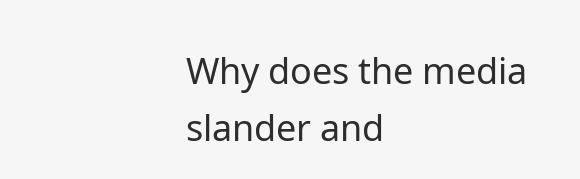Why does the media slander and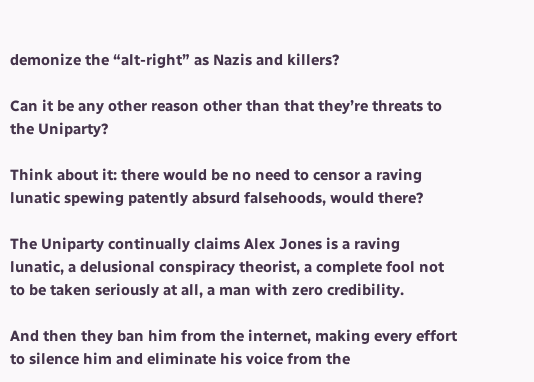demonize the “alt-right” as Nazis and killers?

Can it be any other reason other than that they’re threats to the Uniparty?

Think about it: there would be no need to censor a raving lunatic spewing patently absurd falsehoods, would there?

The Uniparty continually claims Alex Jones is a raving lunatic, a delusional conspiracy theorist, a complete fool not to be taken seriously at all, a man with zero credibility.

And then they ban him from the internet, making every effort to silence him and eliminate his voice from the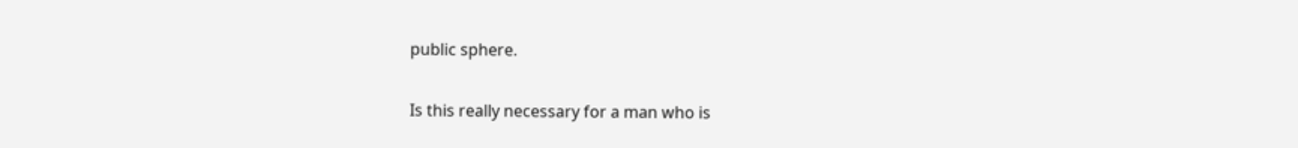public sphere.

Is this really necessary for a man who is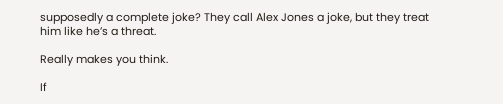supposedly a complete joke? They call Alex Jones a joke, but they treat him like he’s a threat.

Really makes you think.

If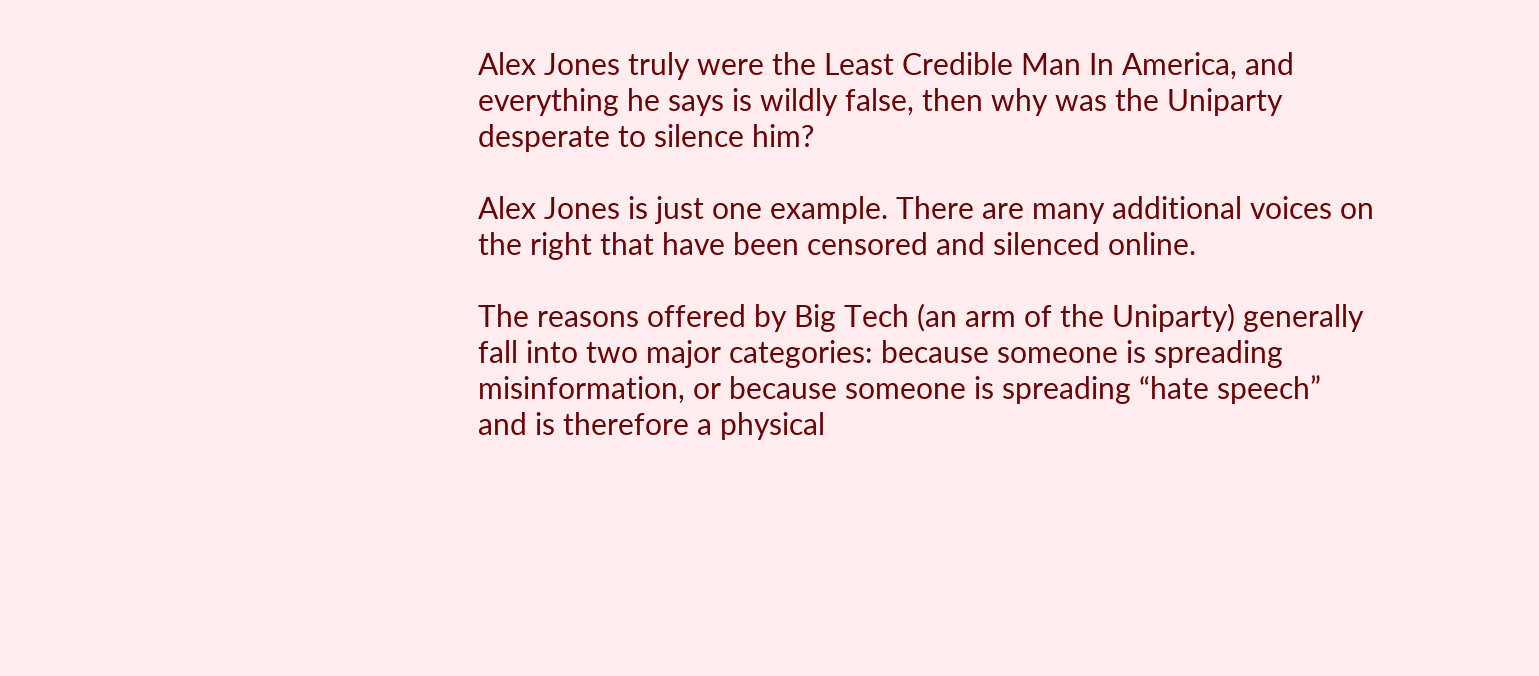Alex Jones truly were the Least Credible Man In America, and everything he says is wildly false, then why was the Uniparty desperate to silence him?

Alex Jones is just one example. There are many additional voices on the right that have been censored and silenced online.

The reasons offered by Big Tech (an arm of the Uniparty) generally fall into two major categories: because someone is spreading misinformation, or because someone is spreading “hate speech” and is therefore a physical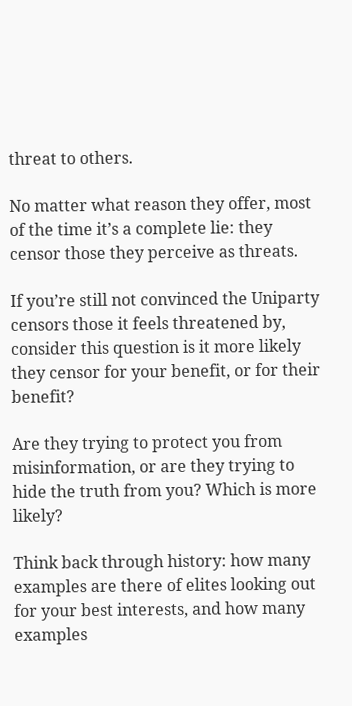threat to others.

No matter what reason they offer, most of the time it’s a complete lie: they censor those they perceive as threats.

If you’re still not convinced the Uniparty censors those it feels threatened by, consider this question is it more likely they censor for your benefit, or for their benefit?

Are they trying to protect you from misinformation, or are they trying to hide the truth from you? Which is more likely?

Think back through history: how many examples are there of elites looking out for your best interests, and how many examples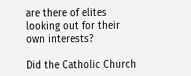are there of elites looking out for their own interests?

Did the Catholic Church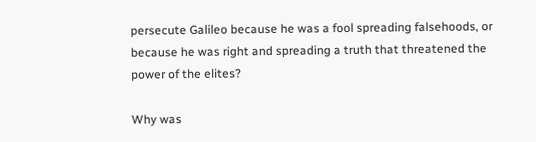persecute Galileo because he was a fool spreading falsehoods, or because he was right and spreading a truth that threatened the power of the elites?

Why was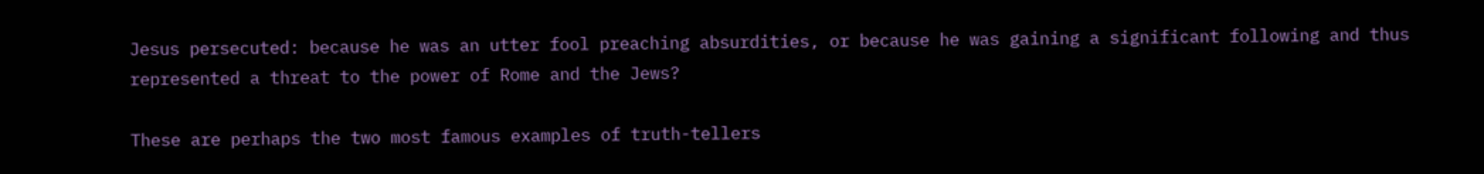Jesus persecuted: because he was an utter fool preaching absurdities, or because he was gaining a significant following and thus represented a threat to the power of Rome and the Jews?

These are perhaps the two most famous examples of truth-tellers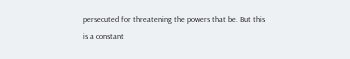persecuted for threatening the powers that be. But this is a constant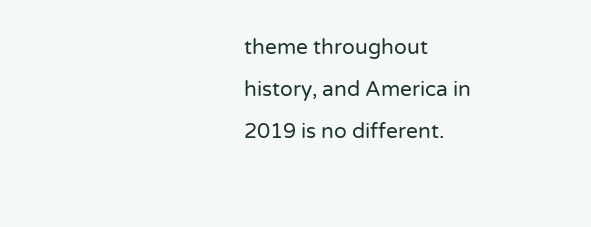theme throughout history, and America in 2019 is no different.